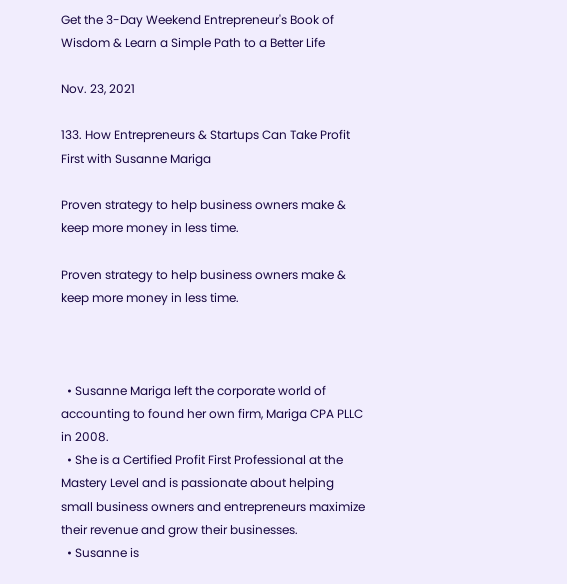Get the 3-Day Weekend Entrepreneur's Book of Wisdom & Learn a Simple Path to a Better Life

Nov. 23, 2021

133. How Entrepreneurs & Startups Can Take Profit First with Susanne Mariga

Proven strategy to help business owners make & keep more money in less time.

Proven strategy to help business owners make & keep more money in less time.



  • Susanne Mariga left the corporate world of accounting to found her own firm, Mariga CPA PLLC in 2008.
  • She is a Certified Profit First Professional at the Mastery Level and is passionate about helping small business owners and entrepreneurs maximize their revenue and grow their businesses.
  • Susanne is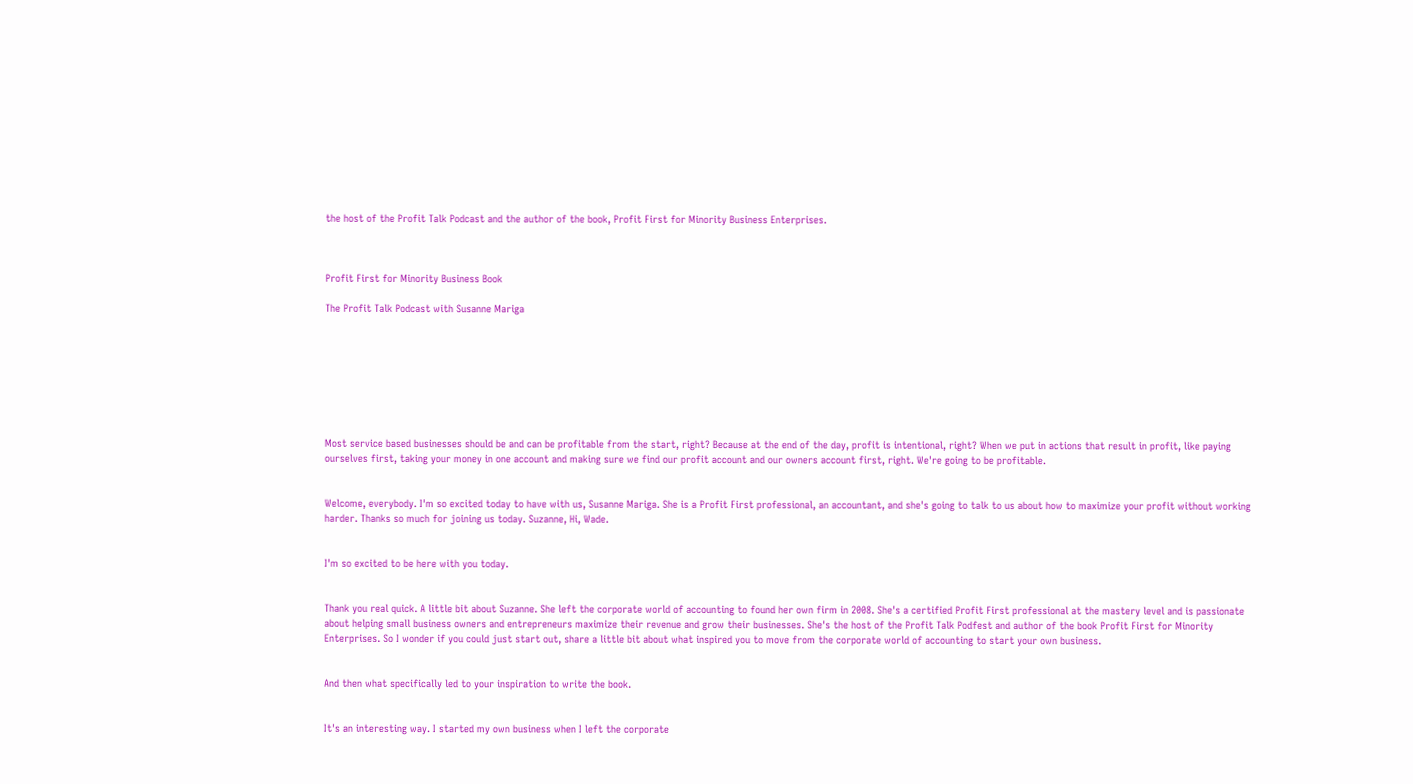the host of the Profit Talk Podcast and the author of the book, Profit First for Minority Business Enterprises.



Profit First for Minority Business Book

The Profit Talk Podcast with Susanne Mariga








Most service based businesses should be and can be profitable from the start, right? Because at the end of the day, profit is intentional, right? When we put in actions that result in profit, like paying ourselves first, taking your money in one account and making sure we find our profit account and our owners account first, right. We're going to be profitable.


Welcome, everybody. I'm so excited today to have with us, Susanne Mariga. She is a Profit First professional, an accountant, and she's going to talk to us about how to maximize your profit without working harder. Thanks so much for joining us today. Suzanne, Hi, Wade.


I'm so excited to be here with you today.


Thank you real quick. A little bit about Suzanne. She left the corporate world of accounting to found her own firm in 2008. She's a certified Profit First professional at the mastery level and is passionate about helping small business owners and entrepreneurs maximize their revenue and grow their businesses. She's the host of the Profit Talk Podfest and author of the book Profit First for Minority Enterprises. So I wonder if you could just start out, share a little bit about what inspired you to move from the corporate world of accounting to start your own business.


And then what specifically led to your inspiration to write the book.


It's an interesting way. I started my own business when I left the corporate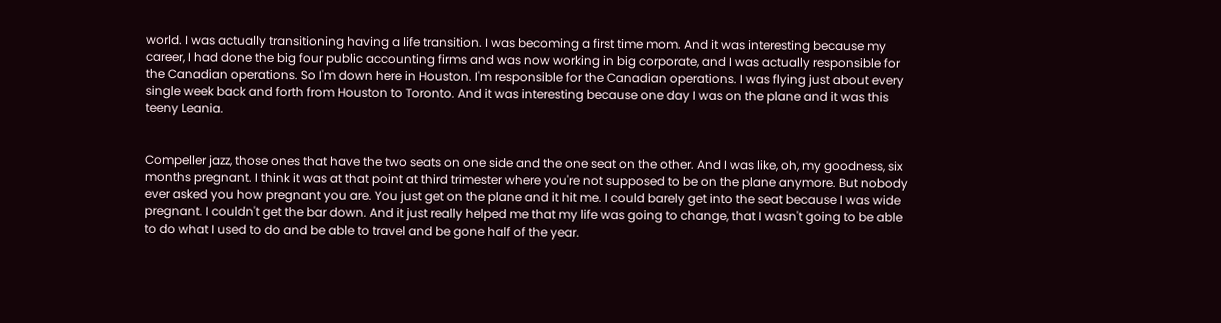world. I was actually transitioning having a life transition. I was becoming a first time mom. And it was interesting because my career, I had done the big four public accounting firms and was now working in big corporate, and I was actually responsible for the Canadian operations. So I'm down here in Houston. I'm responsible for the Canadian operations. I was flying just about every single week back and forth from Houston to Toronto. And it was interesting because one day I was on the plane and it was this teeny Leania.


Compeller jazz, those ones that have the two seats on one side and the one seat on the other. And I was like, oh, my goodness, six months pregnant. I think it was at that point at third trimester where you're not supposed to be on the plane anymore. But nobody ever asked you how pregnant you are. You just get on the plane and it hit me. I could barely get into the seat because I was wide pregnant. I couldn't get the bar down. And it just really helped me that my life was going to change, that I wasn't going to be able to do what I used to do and be able to travel and be gone half of the year.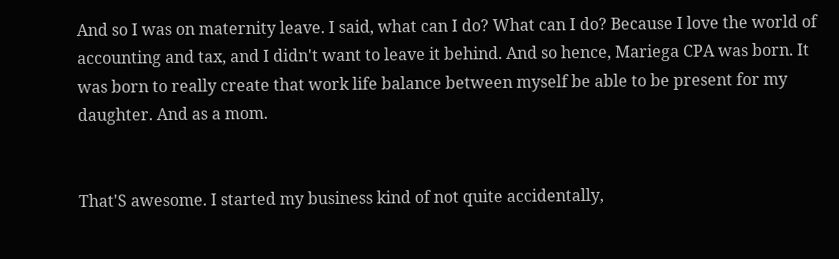And so I was on maternity leave. I said, what can I do? What can I do? Because I love the world of accounting and tax, and I didn't want to leave it behind. And so hence, Mariega CPA was born. It was born to really create that work life balance between myself be able to be present for my daughter. And as a mom.


That'S awesome. I started my business kind of not quite accidentally,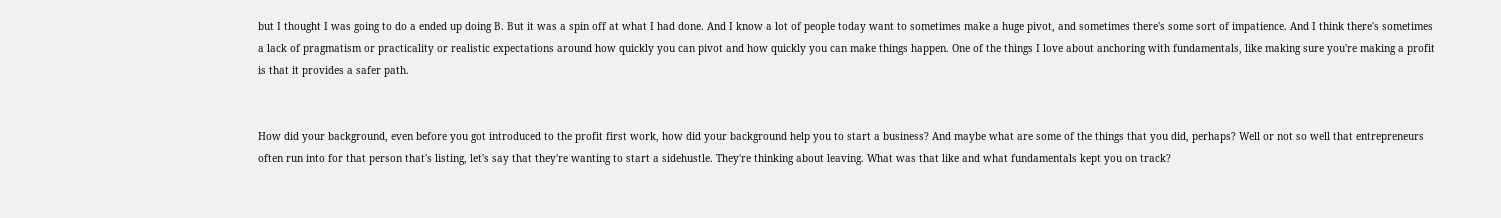but I thought I was going to do a ended up doing B. But it was a spin off at what I had done. And I know a lot of people today want to sometimes make a huge pivot, and sometimes there's some sort of impatience. And I think there's sometimes a lack of pragmatism or practicality or realistic expectations around how quickly you can pivot and how quickly you can make things happen. One of the things I love about anchoring with fundamentals, like making sure you're making a profit is that it provides a safer path.


How did your background, even before you got introduced to the profit first work, how did your background help you to start a business? And maybe what are some of the things that you did, perhaps? Well or not so well that entrepreneurs often run into for that person that's listing, let's say that they're wanting to start a sidehustle. They're thinking about leaving. What was that like and what fundamentals kept you on track?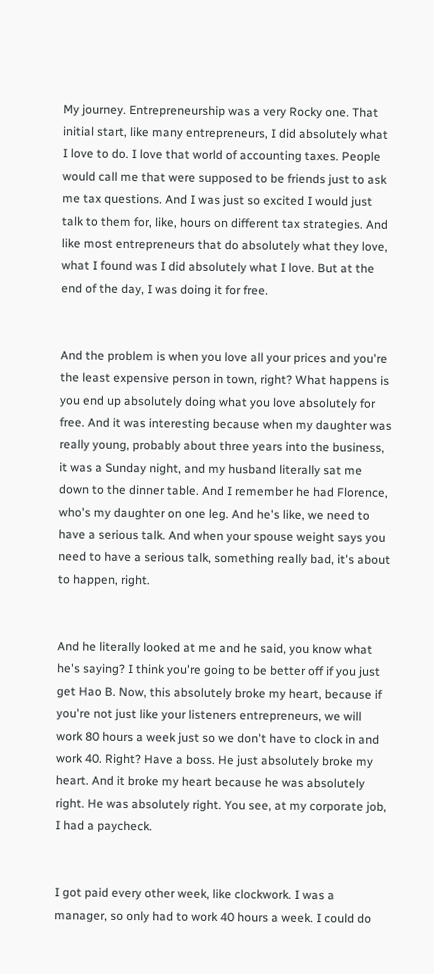My journey. Entrepreneurship was a very Rocky one. That initial start, like many entrepreneurs, I did absolutely what I love to do. I love that world of accounting taxes. People would call me that were supposed to be friends just to ask me tax questions. And I was just so excited I would just talk to them for, like, hours on different tax strategies. And like most entrepreneurs that do absolutely what they love, what I found was I did absolutely what I love. But at the end of the day, I was doing it for free.


And the problem is when you love all your prices and you're the least expensive person in town, right? What happens is you end up absolutely doing what you love absolutely for free. And it was interesting because when my daughter was really young, probably about three years into the business, it was a Sunday night, and my husband literally sat me down to the dinner table. And I remember he had Florence, who's my daughter on one leg. And he's like, we need to have a serious talk. And when your spouse weight says you need to have a serious talk, something really bad, it's about to happen, right.


And he literally looked at me and he said, you know what he's saying? I think you're going to be better off if you just get Hao B. Now, this absolutely broke my heart, because if you're not just like your listeners entrepreneurs, we will work 80 hours a week just so we don't have to clock in and work 40. Right? Have a boss. He just absolutely broke my heart. And it broke my heart because he was absolutely right. He was absolutely right. You see, at my corporate job, I had a paycheck.


I got paid every other week, like clockwork. I was a manager, so only had to work 40 hours a week. I could do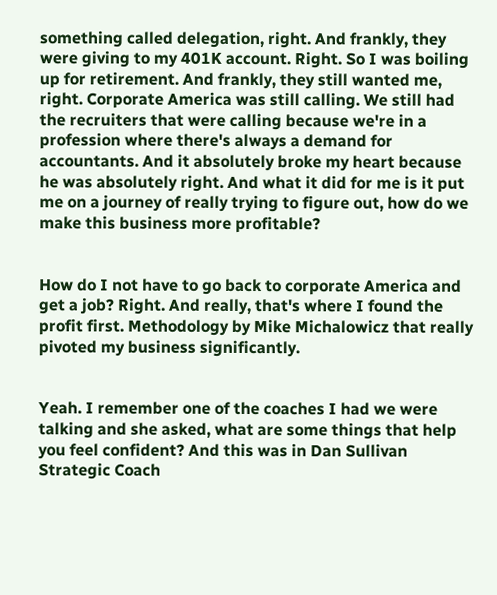something called delegation, right. And frankly, they were giving to my 401K account. Right. So I was boiling up for retirement. And frankly, they still wanted me, right. Corporate America was still calling. We still had the recruiters that were calling because we're in a profession where there's always a demand for accountants. And it absolutely broke my heart because he was absolutely right. And what it did for me is it put me on a journey of really trying to figure out, how do we make this business more profitable?


How do I not have to go back to corporate America and get a job? Right. And really, that's where I found the profit first. Methodology by Mike Michalowicz that really pivoted my business significantly.


Yeah. I remember one of the coaches I had we were talking and she asked, what are some things that help you feel confident? And this was in Dan Sullivan Strategic Coach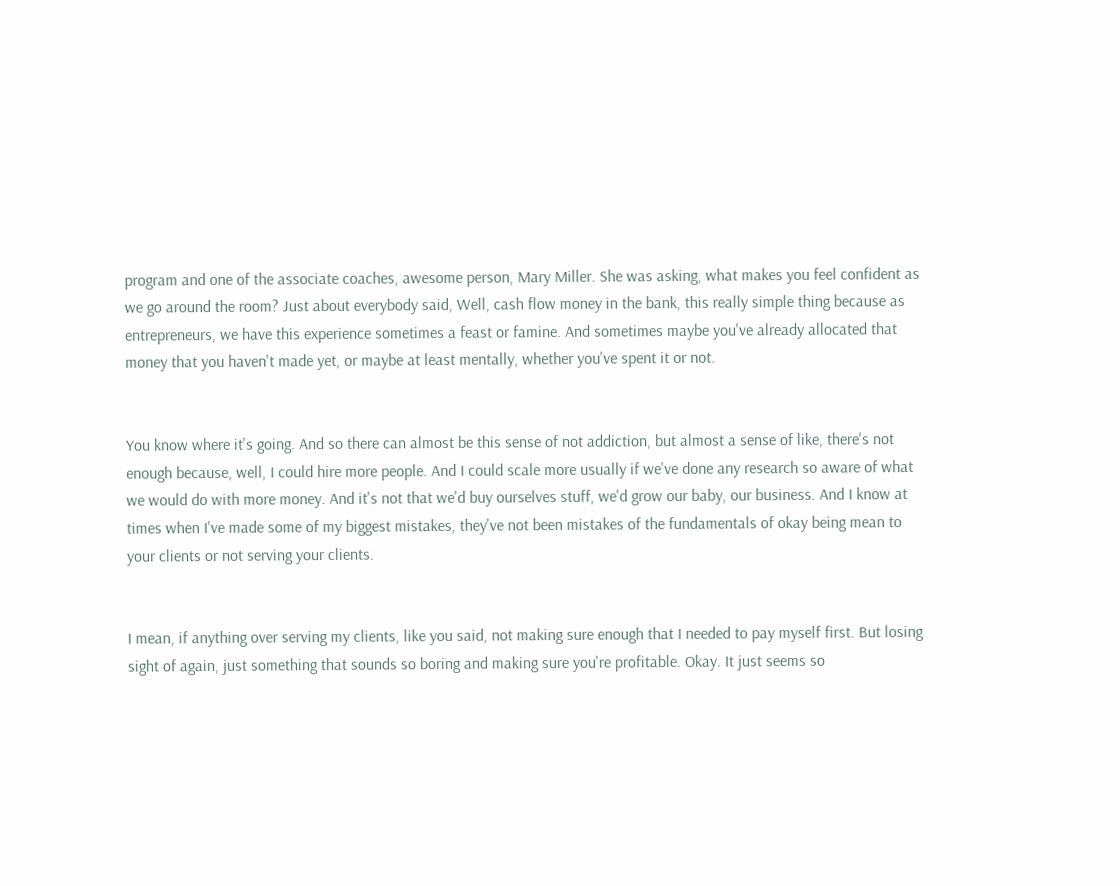program and one of the associate coaches, awesome person, Mary Miller. She was asking, what makes you feel confident as we go around the room? Just about everybody said, Well, cash flow money in the bank, this really simple thing because as entrepreneurs, we have this experience sometimes a feast or famine. And sometimes maybe you've already allocated that money that you haven't made yet, or maybe at least mentally, whether you've spent it or not.


You know where it's going. And so there can almost be this sense of not addiction, but almost a sense of like, there's not enough because, well, I could hire more people. And I could scale more usually if we've done any research so aware of what we would do with more money. And it's not that we'd buy ourselves stuff, we'd grow our baby, our business. And I know at times when I've made some of my biggest mistakes, they've not been mistakes of the fundamentals of okay being mean to your clients or not serving your clients.


I mean, if anything over serving my clients, like you said, not making sure enough that I needed to pay myself first. But losing sight of again, just something that sounds so boring and making sure you're profitable. Okay. It just seems so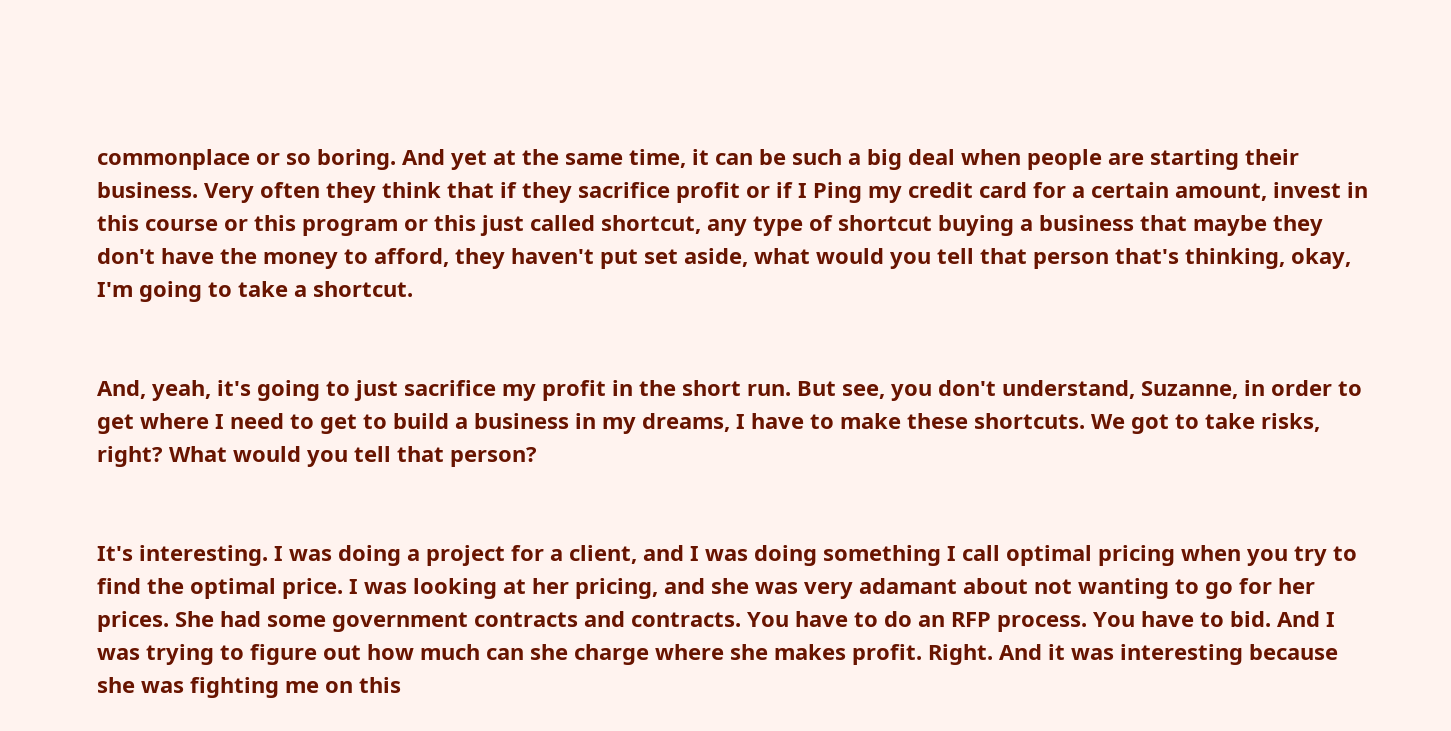commonplace or so boring. And yet at the same time, it can be such a big deal when people are starting their business. Very often they think that if they sacrifice profit or if I Ping my credit card for a certain amount, invest in this course or this program or this just called shortcut, any type of shortcut buying a business that maybe they don't have the money to afford, they haven't put set aside, what would you tell that person that's thinking, okay, I'm going to take a shortcut.


And, yeah, it's going to just sacrifice my profit in the short run. But see, you don't understand, Suzanne, in order to get where I need to get to build a business in my dreams, I have to make these shortcuts. We got to take risks, right? What would you tell that person?


It's interesting. I was doing a project for a client, and I was doing something I call optimal pricing when you try to find the optimal price. I was looking at her pricing, and she was very adamant about not wanting to go for her prices. She had some government contracts and contracts. You have to do an RFP process. You have to bid. And I was trying to figure out how much can she charge where she makes profit. Right. And it was interesting because she was fighting me on this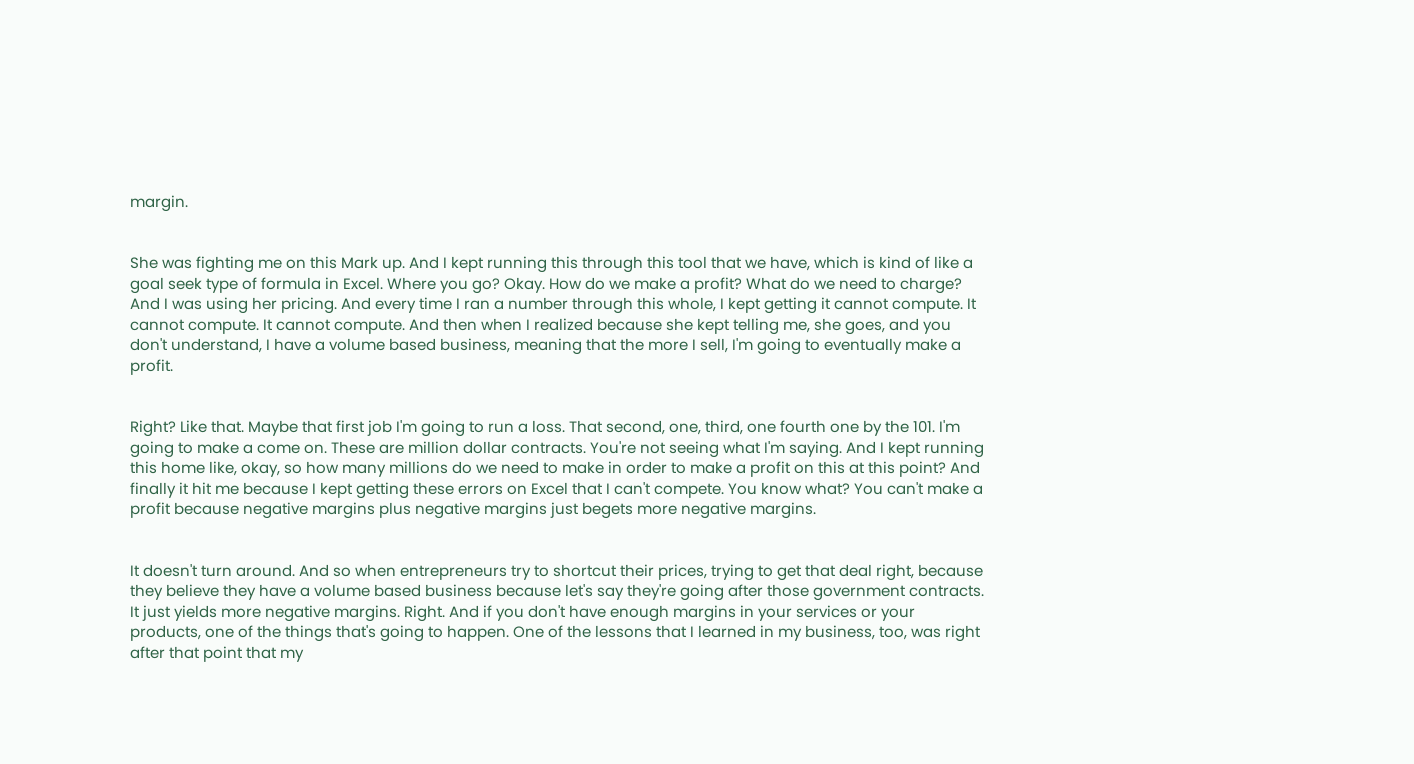margin.


She was fighting me on this Mark up. And I kept running this through this tool that we have, which is kind of like a goal seek type of formula in Excel. Where you go? Okay. How do we make a profit? What do we need to charge? And I was using her pricing. And every time I ran a number through this whole, I kept getting it cannot compute. It cannot compute. It cannot compute. And then when I realized because she kept telling me, she goes, and you don't understand, I have a volume based business, meaning that the more I sell, I'm going to eventually make a profit.


Right? Like that. Maybe that first job I'm going to run a loss. That second, one, third, one fourth one by the 101. I'm going to make a come on. These are million dollar contracts. You're not seeing what I'm saying. And I kept running this home like, okay, so how many millions do we need to make in order to make a profit on this at this point? And finally it hit me because I kept getting these errors on Excel that I can't compete. You know what? You can't make a profit because negative margins plus negative margins just begets more negative margins.


It doesn't turn around. And so when entrepreneurs try to shortcut their prices, trying to get that deal right, because they believe they have a volume based business because let's say they're going after those government contracts. It just yields more negative margins. Right. And if you don't have enough margins in your services or your products, one of the things that's going to happen. One of the lessons that I learned in my business, too, was right after that point that my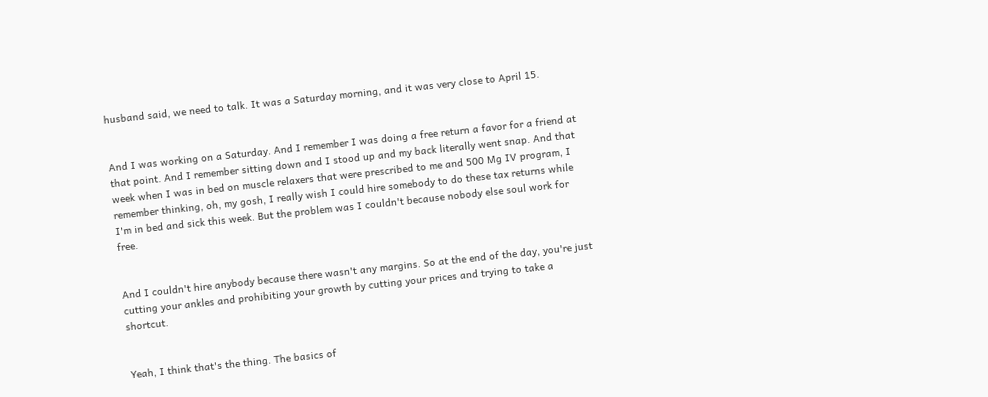husband said, we need to talk. It was a Saturday morning, and it was very close to April 15.


And I was working on a Saturday. And I remember I was doing a free return a favor for a friend at that point. And I remember sitting down and I stood up and my back literally went snap. And that week when I was in bed on muscle relaxers that were prescribed to me and 500 Mg IV program, I remember thinking, oh, my gosh, I really wish I could hire somebody to do these tax returns while I'm in bed and sick this week. But the problem was I couldn't because nobody else soul work for free.


And I couldn't hire anybody because there wasn't any margins. So at the end of the day, you're just cutting your ankles and prohibiting your growth by cutting your prices and trying to take a shortcut.


Yeah, I think that's the thing. The basics of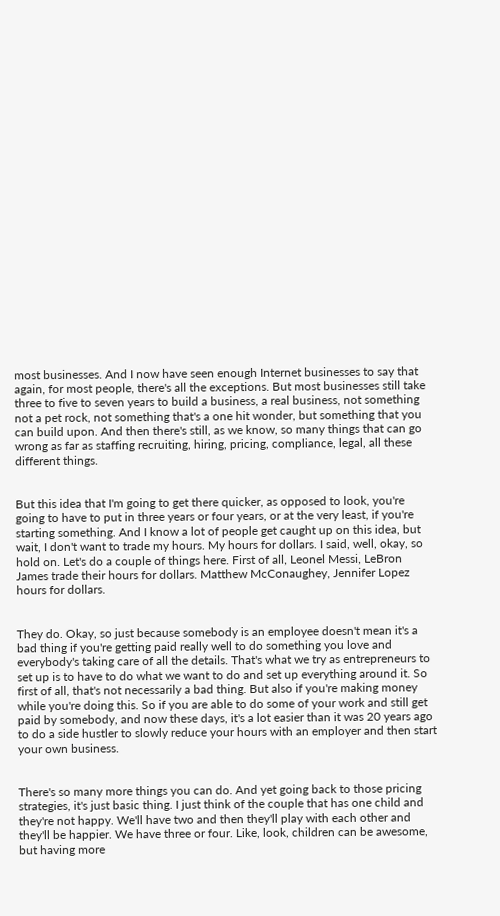most businesses. And I now have seen enough Internet businesses to say that again, for most people, there's all the exceptions. But most businesses still take three to five to seven years to build a business, a real business, not something not a pet rock, not something that's a one hit wonder, but something that you can build upon. And then there's still, as we know, so many things that can go wrong as far as staffing recruiting, hiring, pricing, compliance, legal, all these different things.


But this idea that I'm going to get there quicker, as opposed to look, you're going to have to put in three years or four years, or at the very least, if you're starting something. And I know a lot of people get caught up on this idea, but wait, I don't want to trade my hours. My hours for dollars. I said, well, okay, so hold on. Let's do a couple of things here. First of all, Leonel Messi, LeBron James trade their hours for dollars. Matthew McConaughey, Jennifer Lopez hours for dollars.


They do. Okay, so just because somebody is an employee doesn't mean it's a bad thing if you're getting paid really well to do something you love and everybody's taking care of all the details. That's what we try as entrepreneurs to set up is to have to do what we want to do and set up everything around it. So first of all, that's not necessarily a bad thing. But also if you're making money while you're doing this. So if you are able to do some of your work and still get paid by somebody, and now these days, it's a lot easier than it was 20 years ago to do a side hustler to slowly reduce your hours with an employer and then start your own business.


There's so many more things you can do. And yet going back to those pricing strategies, it's just basic thing. I just think of the couple that has one child and they're not happy. We'll have two and then they'll play with each other and they'll be happier. We have three or four. Like, look, children can be awesome, but having more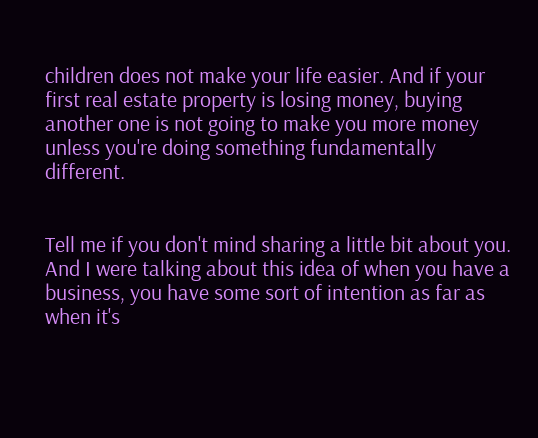children does not make your life easier. And if your first real estate property is losing money, buying another one is not going to make you more money unless you're doing something fundamentally different.


Tell me if you don't mind sharing a little bit about you. And I were talking about this idea of when you have a business, you have some sort of intention as far as when it's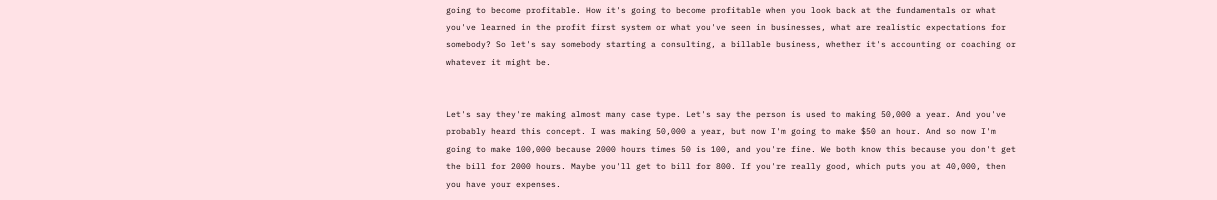going to become profitable. How it's going to become profitable when you look back at the fundamentals or what you've learned in the profit first system or what you've seen in businesses, what are realistic expectations for somebody? So let's say somebody starting a consulting, a billable business, whether it's accounting or coaching or whatever it might be.


Let's say they're making almost many case type. Let's say the person is used to making 50,000 a year. And you've probably heard this concept. I was making 50,000 a year, but now I'm going to make $50 an hour. And so now I'm going to make 100,000 because 2000 hours times 50 is 100, and you're fine. We both know this because you don't get the bill for 2000 hours. Maybe you'll get to bill for 800. If you're really good, which puts you at 40,000, then you have your expenses.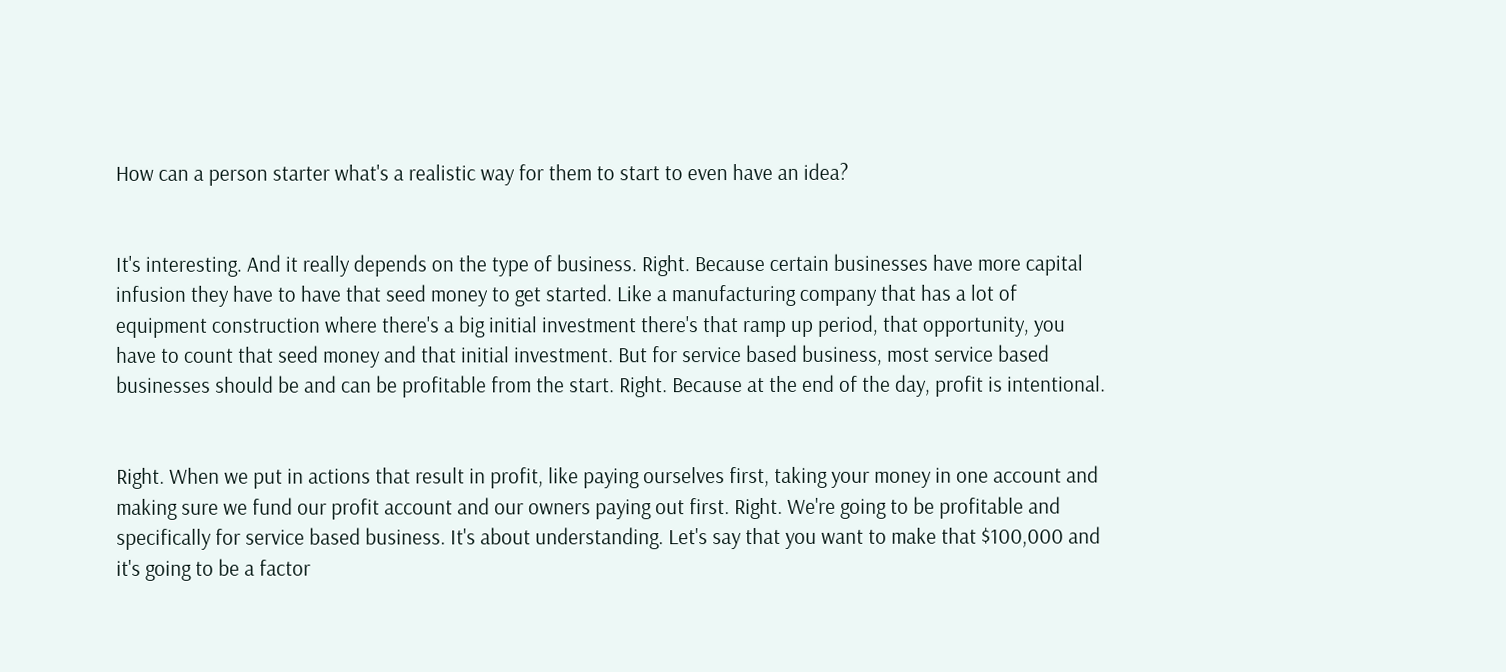How can a person starter what's a realistic way for them to start to even have an idea?


It's interesting. And it really depends on the type of business. Right. Because certain businesses have more capital infusion they have to have that seed money to get started. Like a manufacturing company that has a lot of equipment construction where there's a big initial investment there's that ramp up period, that opportunity, you have to count that seed money and that initial investment. But for service based business, most service based businesses should be and can be profitable from the start. Right. Because at the end of the day, profit is intentional.


Right. When we put in actions that result in profit, like paying ourselves first, taking your money in one account and making sure we fund our profit account and our owners paying out first. Right. We're going to be profitable and specifically for service based business. It's about understanding. Let's say that you want to make that $100,000 and it's going to be a factor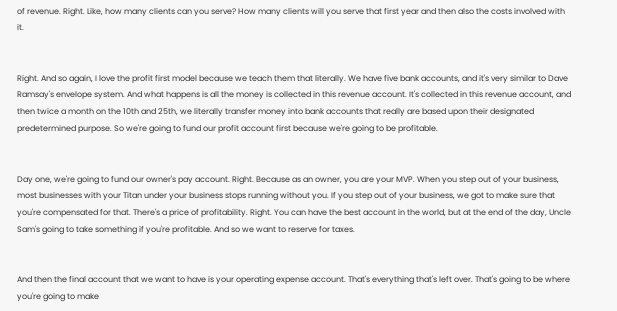of revenue. Right. Like, how many clients can you serve? How many clients will you serve that first year and then also the costs involved with it.


Right. And so again, I love the profit first model because we teach them that literally. We have five bank accounts, and it's very similar to Dave Ramsay's envelope system. And what happens is all the money is collected in this revenue account. It's collected in this revenue account, and then twice a month on the 10th and 25th, we literally transfer money into bank accounts that really are based upon their designated predetermined purpose. So we're going to fund our profit account first because we're going to be profitable.


Day one, we're going to fund our owner's pay account. Right. Because as an owner, you are your MVP. When you step out of your business, most businesses with your Titan under your business stops running without you. If you step out of your business, we got to make sure that you're compensated for that. There's a price of profitability. Right. You can have the best account in the world, but at the end of the day, Uncle Sam's going to take something if you're profitable. And so we want to reserve for taxes.


And then the final account that we want to have is your operating expense account. That's everything that's left over. That's going to be where you're going to make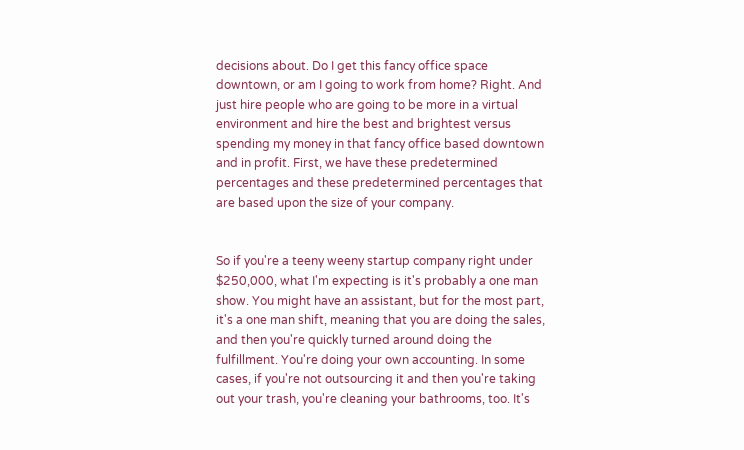decisions about. Do I get this fancy office space downtown, or am I going to work from home? Right. And just hire people who are going to be more in a virtual environment and hire the best and brightest versus spending my money in that fancy office based downtown and in profit. First, we have these predetermined percentages and these predetermined percentages that are based upon the size of your company.


So if you're a teeny weeny startup company right under $250,000, what I'm expecting is it's probably a one man show. You might have an assistant, but for the most part, it's a one man shift, meaning that you are doing the sales, and then you're quickly turned around doing the fulfillment. You're doing your own accounting. In some cases, if you're not outsourcing it and then you're taking out your trash, you're cleaning your bathrooms, too. It's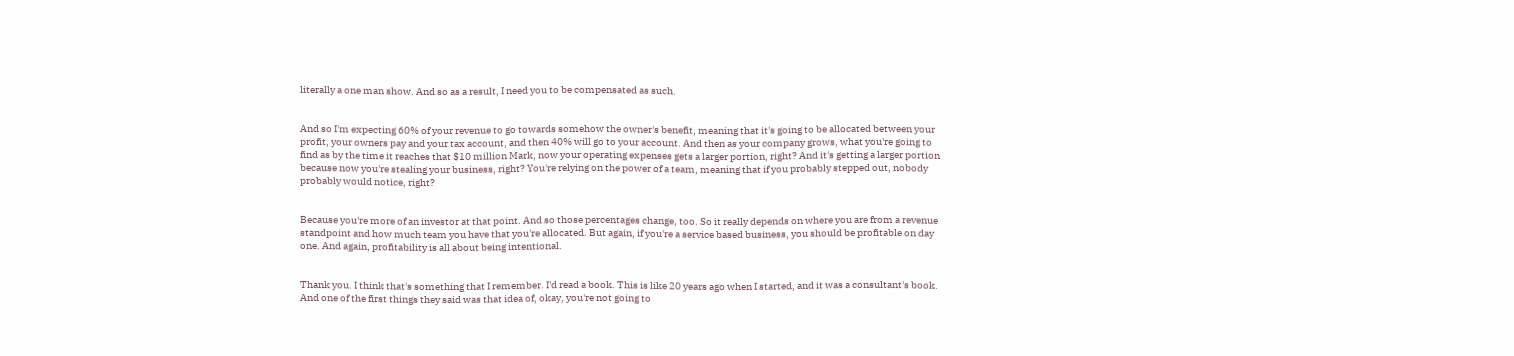literally a one man show. And so as a result, I need you to be compensated as such.


And so I'm expecting 60% of your revenue to go towards somehow the owner's benefit, meaning that it's going to be allocated between your profit, your owners pay and your tax account, and then 40% will go to your account. And then as your company grows, what you're going to find as by the time it reaches that $10 million Mark, now your operating expenses gets a larger portion, right? And it's getting a larger portion because now you're stealing your business, right? You're relying on the power of a team, meaning that if you probably stepped out, nobody probably would notice, right?


Because you're more of an investor at that point. And so those percentages change, too. So it really depends on where you are from a revenue standpoint and how much team you have that you're allocated. But again, if you're a service based business, you should be profitable on day one. And again, profitability is all about being intentional.


Thank you. I think that's something that I remember. I'd read a book. This is like 20 years ago when I started, and it was a consultant's book. And one of the first things they said was that idea of, okay, you're not going to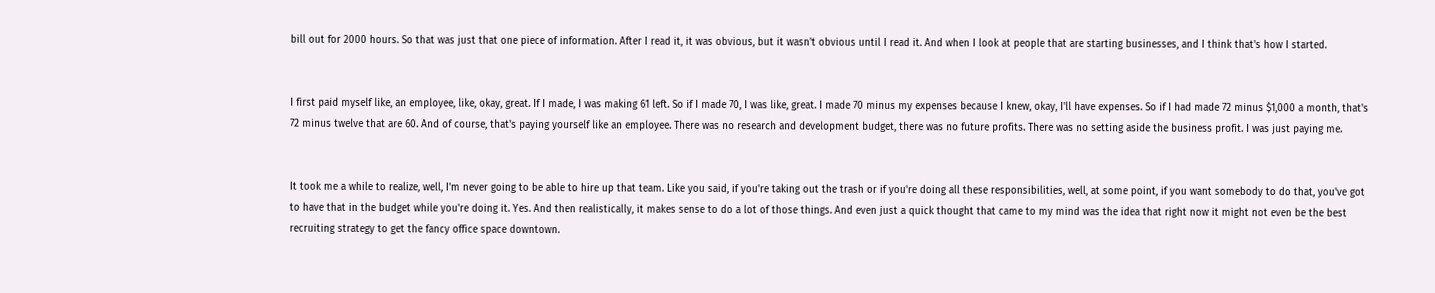bill out for 2000 hours. So that was just that one piece of information. After I read it, it was obvious, but it wasn't obvious until I read it. And when I look at people that are starting businesses, and I think that's how I started.


I first paid myself like, an employee, like, okay, great. If I made, I was making 61 left. So if I made 70, I was like, great. I made 70 minus my expenses because I knew, okay, I'll have expenses. So if I had made 72 minus $1,000 a month, that's 72 minus twelve that are 60. And of course, that's paying yourself like an employee. There was no research and development budget, there was no future profits. There was no setting aside the business profit. I was just paying me.


It took me a while to realize, well, I'm never going to be able to hire up that team. Like you said, if you're taking out the trash or if you're doing all these responsibilities, well, at some point, if you want somebody to do that, you've got to have that in the budget while you're doing it. Yes. And then realistically, it makes sense to do a lot of those things. And even just a quick thought that came to my mind was the idea that right now it might not even be the best recruiting strategy to get the fancy office space downtown.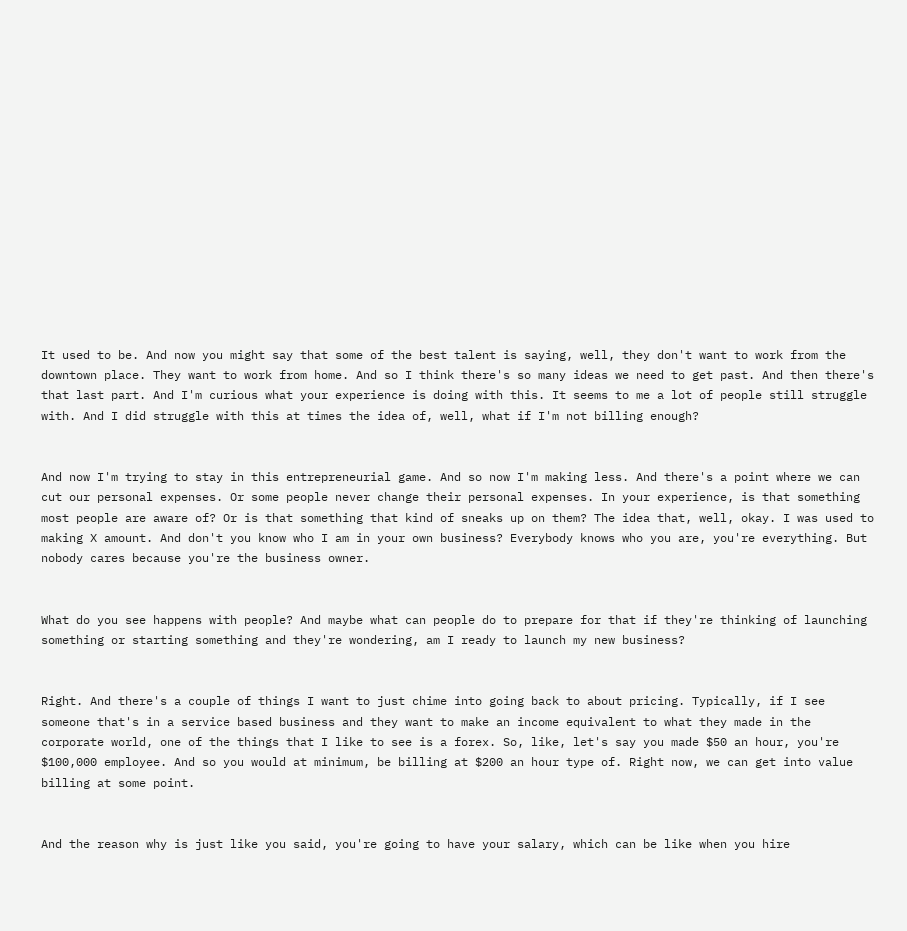It used to be. And now you might say that some of the best talent is saying, well, they don't want to work from the downtown place. They want to work from home. And so I think there's so many ideas we need to get past. And then there's that last part. And I'm curious what your experience is doing with this. It seems to me a lot of people still struggle with. And I did struggle with this at times the idea of, well, what if I'm not billing enough?


And now I'm trying to stay in this entrepreneurial game. And so now I'm making less. And there's a point where we can cut our personal expenses. Or some people never change their personal expenses. In your experience, is that something most people are aware of? Or is that something that kind of sneaks up on them? The idea that, well, okay. I was used to making X amount. And don't you know who I am in your own business? Everybody knows who you are, you're everything. But nobody cares because you're the business owner.


What do you see happens with people? And maybe what can people do to prepare for that if they're thinking of launching something or starting something and they're wondering, am I ready to launch my new business?


Right. And there's a couple of things I want to just chime into going back to about pricing. Typically, if I see someone that's in a service based business and they want to make an income equivalent to what they made in the corporate world, one of the things that I like to see is a forex. So, like, let's say you made $50 an hour, you're $100,000 employee. And so you would at minimum, be billing at $200 an hour type of. Right now, we can get into value billing at some point.


And the reason why is just like you said, you're going to have your salary, which can be like when you hire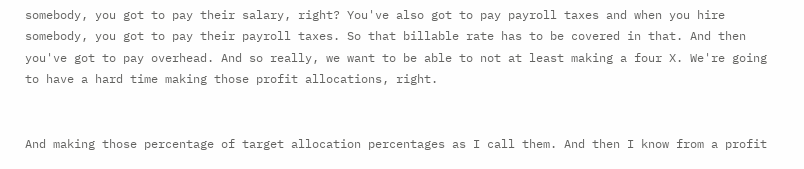somebody, you got to pay their salary, right? You've also got to pay payroll taxes and when you hire somebody, you got to pay their payroll taxes. So that billable rate has to be covered in that. And then you've got to pay overhead. And so really, we want to be able to not at least making a four X. We're going to have a hard time making those profit allocations, right.


And making those percentage of target allocation percentages as I call them. And then I know from a profit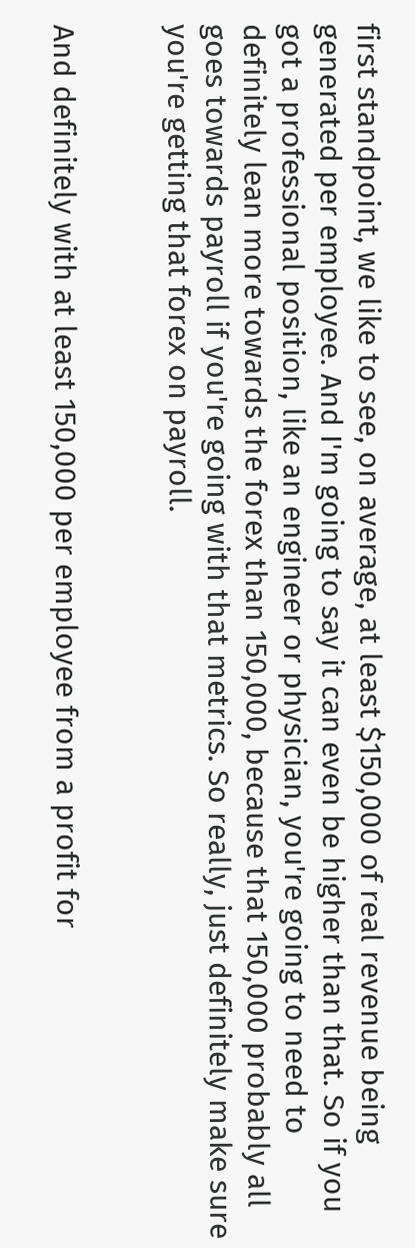first standpoint, we like to see, on average, at least $150,000 of real revenue being generated per employee. And I'm going to say it can even be higher than that. So if you got a professional position, like an engineer or physician, you're going to need to definitely lean more towards the forex than 150,000, because that 150,000 probably all goes towards payroll if you're going with that metrics. So really, just definitely make sure you're getting that forex on payroll.


And definitely with at least 150,000 per employee from a profit for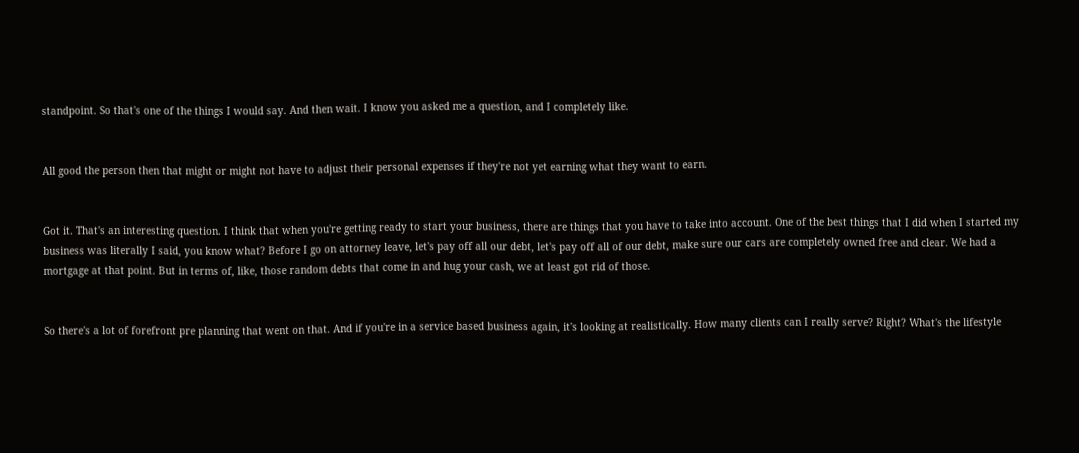standpoint. So that's one of the things I would say. And then wait. I know you asked me a question, and I completely like.


All good the person then that might or might not have to adjust their personal expenses if they're not yet earning what they want to earn.


Got it. That's an interesting question. I think that when you're getting ready to start your business, there are things that you have to take into account. One of the best things that I did when I started my business was literally I said, you know what? Before I go on attorney leave, let's pay off all our debt, let's pay off all of our debt, make sure our cars are completely owned free and clear. We had a mortgage at that point. But in terms of, like, those random debts that come in and hug your cash, we at least got rid of those.


So there's a lot of forefront pre planning that went on that. And if you're in a service based business again, it's looking at realistically. How many clients can I really serve? Right? What's the lifestyle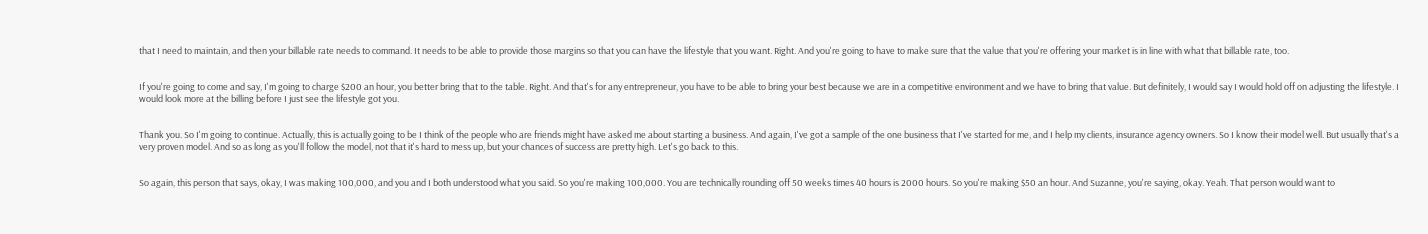that I need to maintain, and then your billable rate needs to command. It needs to be able to provide those margins so that you can have the lifestyle that you want. Right. And you're going to have to make sure that the value that you're offering your market is in line with what that billable rate, too.


If you're going to come and say, I'm going to charge $200 an hour, you better bring that to the table. Right. And that's for any entrepreneur, you have to be able to bring your best because we are in a competitive environment and we have to bring that value. But definitely, I would say I would hold off on adjusting the lifestyle. I would look more at the billing before I just see the lifestyle got you.


Thank you. So I'm going to continue. Actually, this is actually going to be I think of the people who are friends might have asked me about starting a business. And again, I've got a sample of the one business that I've started for me, and I help my clients, insurance agency owners. So I know their model well. But usually that's a very proven model. And so as long as you'll follow the model, not that it's hard to mess up, but your chances of success are pretty high. Let's go back to this.


So again, this person that says, okay, I was making 100,000, and you and I both understood what you said. So you're making 100,000. You are technically rounding off 50 weeks times 40 hours is 2000 hours. So you're making $50 an hour. And Suzanne, you're saying, okay. Yeah. That person would want to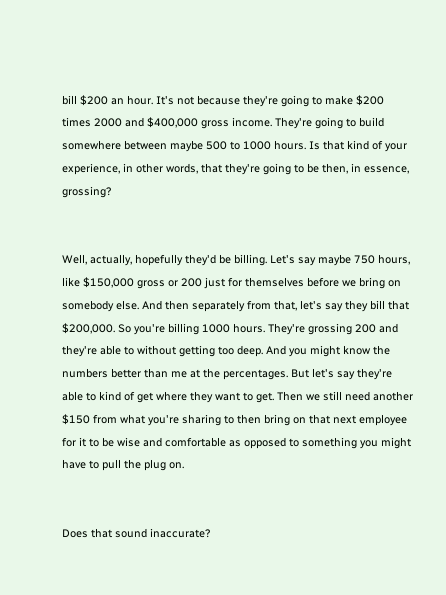bill $200 an hour. It's not because they're going to make $200 times 2000 and $400,000 gross income. They're going to build somewhere between maybe 500 to 1000 hours. Is that kind of your experience, in other words, that they're going to be then, in essence, grossing?


Well, actually, hopefully they'd be billing. Let's say maybe 750 hours, like $150,000 gross or 200 just for themselves before we bring on somebody else. And then separately from that, let's say they bill that $200,000. So you're billing 1000 hours. They're grossing 200 and they're able to without getting too deep. And you might know the numbers better than me at the percentages. But let's say they're able to kind of get where they want to get. Then we still need another $150 from what you're sharing to then bring on that next employee for it to be wise and comfortable as opposed to something you might have to pull the plug on.


Does that sound inaccurate?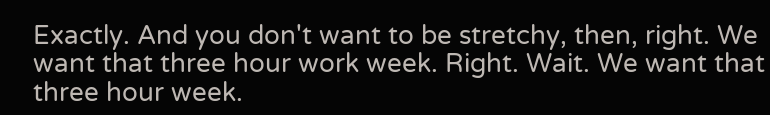Exactly. And you don't want to be stretchy, then, right. We want that three hour work week. Right. Wait. We want that three hour week.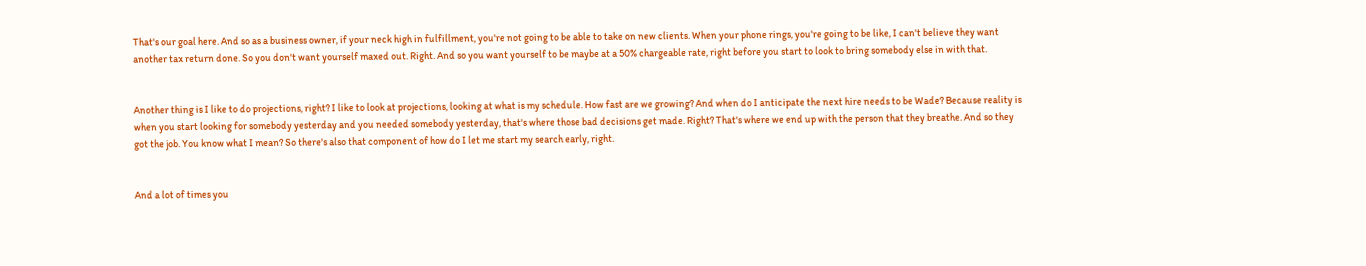That's our goal here. And so as a business owner, if your neck high in fulfillment, you're not going to be able to take on new clients. When your phone rings, you're going to be like, I can't believe they want another tax return done. So you don't want yourself maxed out. Right. And so you want yourself to be maybe at a 50% chargeable rate, right before you start to look to bring somebody else in with that.


Another thing is I like to do projections, right? I like to look at projections, looking at what is my schedule. How fast are we growing? And when do I anticipate the next hire needs to be Wade? Because reality is when you start looking for somebody yesterday and you needed somebody yesterday, that's where those bad decisions get made. Right? That's where we end up with the person that they breathe. And so they got the job. You know what I mean? So there's also that component of how do I let me start my search early, right.


And a lot of times you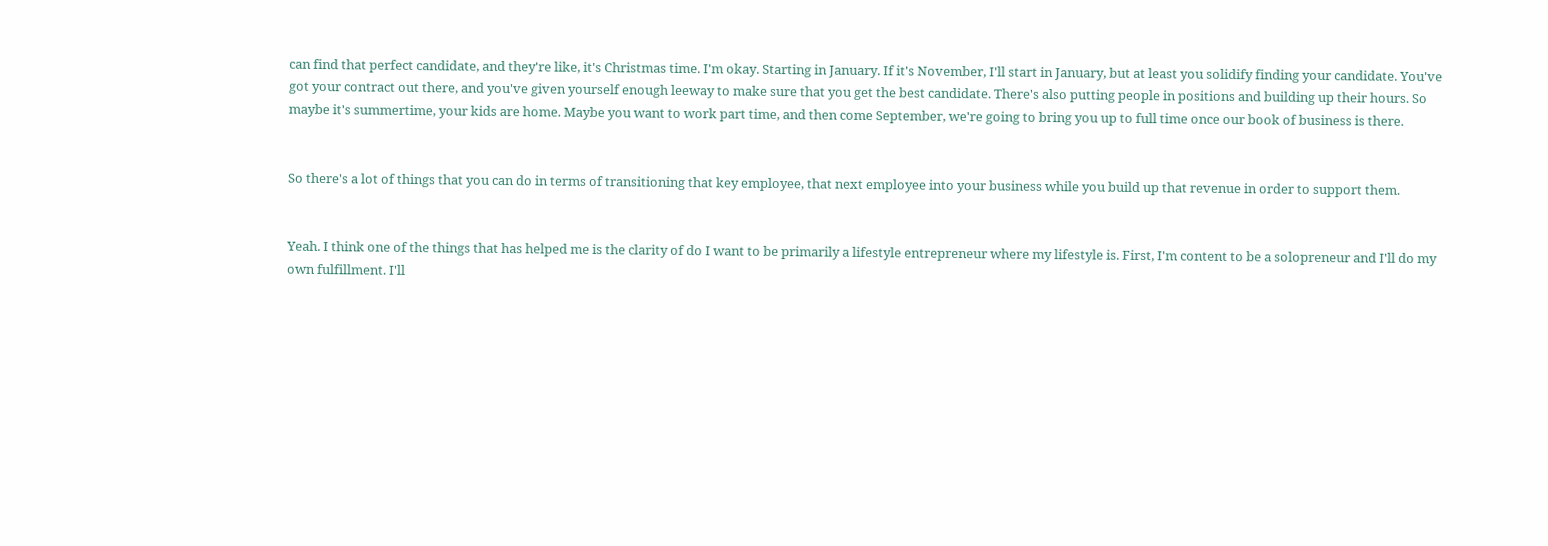can find that perfect candidate, and they're like, it's Christmas time. I'm okay. Starting in January. If it's November, I'll start in January, but at least you solidify finding your candidate. You've got your contract out there, and you've given yourself enough leeway to make sure that you get the best candidate. There's also putting people in positions and building up their hours. So maybe it's summertime, your kids are home. Maybe you want to work part time, and then come September, we're going to bring you up to full time once our book of business is there.


So there's a lot of things that you can do in terms of transitioning that key employee, that next employee into your business while you build up that revenue in order to support them.


Yeah. I think one of the things that has helped me is the clarity of do I want to be primarily a lifestyle entrepreneur where my lifestyle is. First, I'm content to be a solopreneur and I'll do my own fulfillment. I'll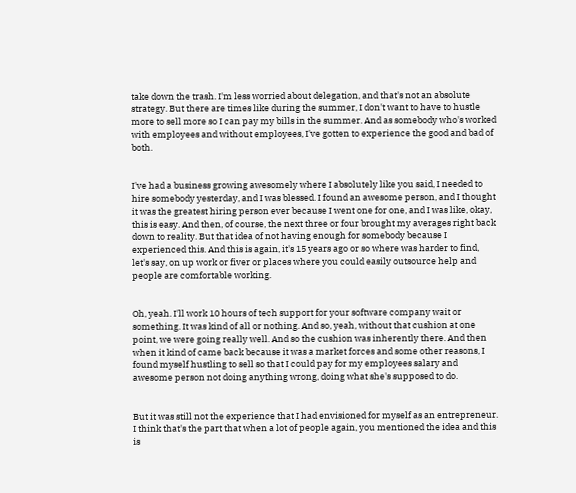take down the trash. I'm less worried about delegation, and that's not an absolute strategy. But there are times like during the summer, I don't want to have to hustle more to sell more so I can pay my bills in the summer. And as somebody who's worked with employees and without employees, I've gotten to experience the good and bad of both.


I've had a business growing awesomely where I absolutely like you said, I needed to hire somebody yesterday, and I was blessed. I found an awesome person, and I thought it was the greatest hiring person ever because I went one for one, and I was like, okay, this is easy. And then, of course, the next three or four brought my averages right back down to reality. But that idea of not having enough for somebody because I experienced this. And this is again, it's 15 years ago or so where was harder to find, let's say, on up work or fiver or places where you could easily outsource help and people are comfortable working.


Oh, yeah. I'll work 10 hours of tech support for your software company wait or something. It was kind of all or nothing. And so, yeah, without that cushion at one point, we were going really well. And so the cushion was inherently there. And then when it kind of came back because it was a market forces and some other reasons, I found myself hustling to sell so that I could pay for my employees salary and awesome person not doing anything wrong, doing what she's supposed to do.


But it was still not the experience that I had envisioned for myself as an entrepreneur. I think that's the part that when a lot of people again, you mentioned the idea and this is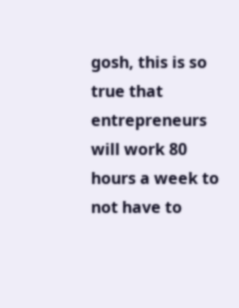gosh, this is so true that entrepreneurs will work 80 hours a week to not have to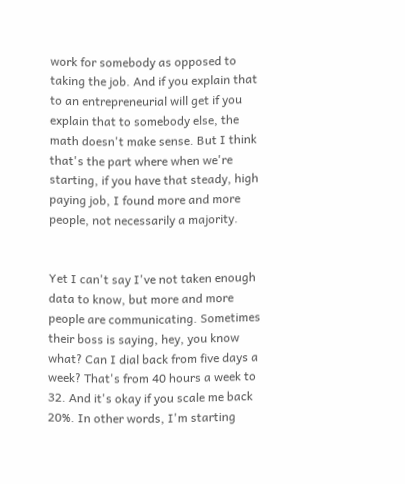work for somebody as opposed to taking the job. And if you explain that to an entrepreneurial will get if you explain that to somebody else, the math doesn't make sense. But I think that's the part where when we're starting, if you have that steady, high paying job, I found more and more people, not necessarily a majority.


Yet I can't say I've not taken enough data to know, but more and more people are communicating. Sometimes their boss is saying, hey, you know what? Can I dial back from five days a week? That's from 40 hours a week to 32. And it's okay if you scale me back 20%. In other words, I'm starting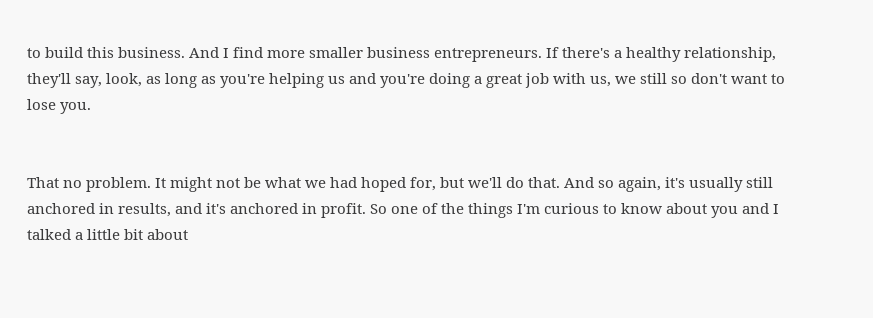to build this business. And I find more smaller business entrepreneurs. If there's a healthy relationship, they'll say, look, as long as you're helping us and you're doing a great job with us, we still so don't want to lose you.


That no problem. It might not be what we had hoped for, but we'll do that. And so again, it's usually still anchored in results, and it's anchored in profit. So one of the things I'm curious to know about you and I talked a little bit about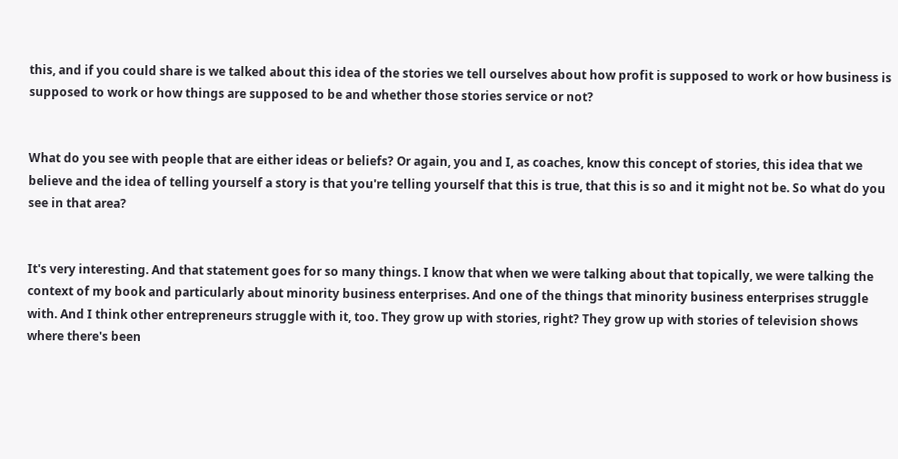this, and if you could share is we talked about this idea of the stories we tell ourselves about how profit is supposed to work or how business is supposed to work or how things are supposed to be and whether those stories service or not?


What do you see with people that are either ideas or beliefs? Or again, you and I, as coaches, know this concept of stories, this idea that we believe and the idea of telling yourself a story is that you're telling yourself that this is true, that this is so and it might not be. So what do you see in that area?


It's very interesting. And that statement goes for so many things. I know that when we were talking about that topically, we were talking the context of my book and particularly about minority business enterprises. And one of the things that minority business enterprises struggle with. And I think other entrepreneurs struggle with it, too. They grow up with stories, right? They grow up with stories of television shows where there's been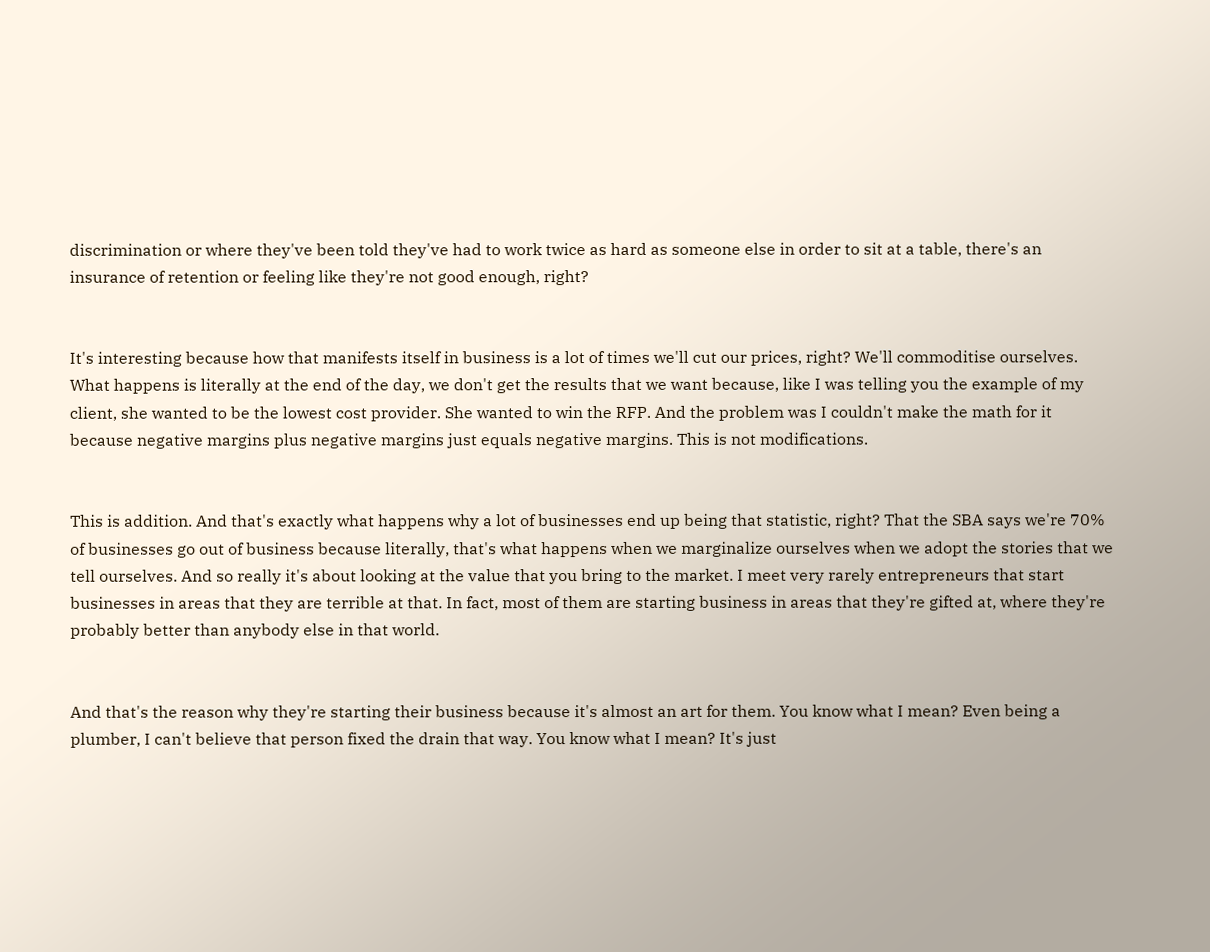discrimination or where they've been told they've had to work twice as hard as someone else in order to sit at a table, there's an insurance of retention or feeling like they're not good enough, right?


It's interesting because how that manifests itself in business is a lot of times we'll cut our prices, right? We'll commoditise ourselves. What happens is literally at the end of the day, we don't get the results that we want because, like I was telling you the example of my client, she wanted to be the lowest cost provider. She wanted to win the RFP. And the problem was I couldn't make the math for it because negative margins plus negative margins just equals negative margins. This is not modifications.


This is addition. And that's exactly what happens why a lot of businesses end up being that statistic, right? That the SBA says we're 70% of businesses go out of business because literally, that's what happens when we marginalize ourselves when we adopt the stories that we tell ourselves. And so really it's about looking at the value that you bring to the market. I meet very rarely entrepreneurs that start businesses in areas that they are terrible at that. In fact, most of them are starting business in areas that they're gifted at, where they're probably better than anybody else in that world.


And that's the reason why they're starting their business because it's almost an art for them. You know what I mean? Even being a plumber, I can't believe that person fixed the drain that way. You know what I mean? It's just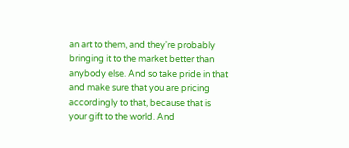an art to them, and they're probably bringing it to the market better than anybody else. And so take pride in that and make sure that you are pricing accordingly to that, because that is your gift to the world. And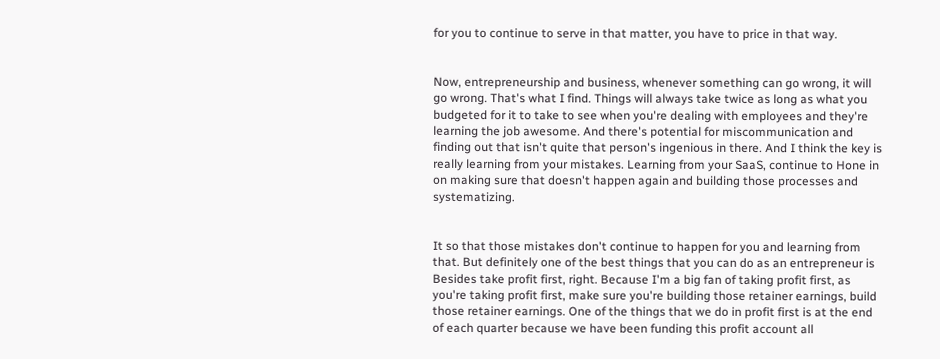for you to continue to serve in that matter, you have to price in that way.


Now, entrepreneurship and business, whenever something can go wrong, it will go wrong. That's what I find. Things will always take twice as long as what you budgeted for it to take to see when you're dealing with employees and they're learning the job awesome. And there's potential for miscommunication and finding out that isn't quite that person's ingenious in there. And I think the key is really learning from your mistakes. Learning from your SaaS, continue to Hone in on making sure that doesn't happen again and building those processes and systematizing.


It so that those mistakes don't continue to happen for you and learning from that. But definitely one of the best things that you can do as an entrepreneur is Besides take profit first, right. Because I'm a big fan of taking profit first, as you're taking profit first, make sure you're building those retainer earnings, build those retainer earnings. One of the things that we do in profit first is at the end of each quarter because we have been funding this profit account all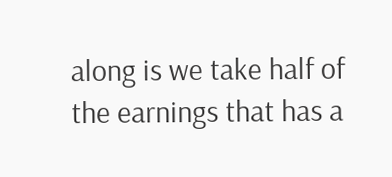along is we take half of the earnings that has a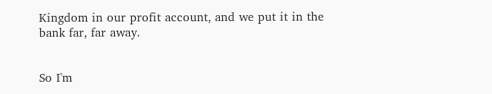Kingdom in our profit account, and we put it in the bank far, far away.


So I'm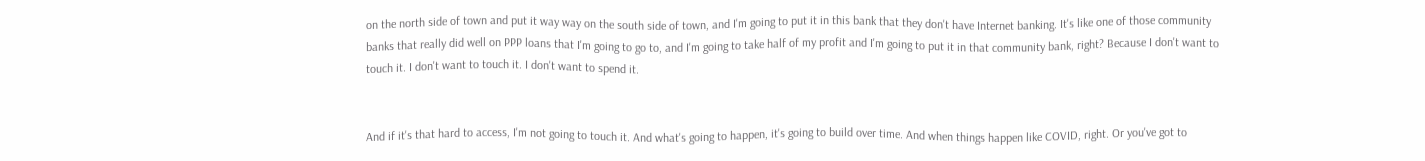on the north side of town and put it way way on the south side of town, and I'm going to put it in this bank that they don't have Internet banking. It's like one of those community banks that really did well on PPP loans that I'm going to go to, and I'm going to take half of my profit and I'm going to put it in that community bank, right? Because I don't want to touch it. I don't want to touch it. I don't want to spend it.


And if it's that hard to access, I'm not going to touch it. And what's going to happen, it's going to build over time. And when things happen like COVID, right. Or you've got to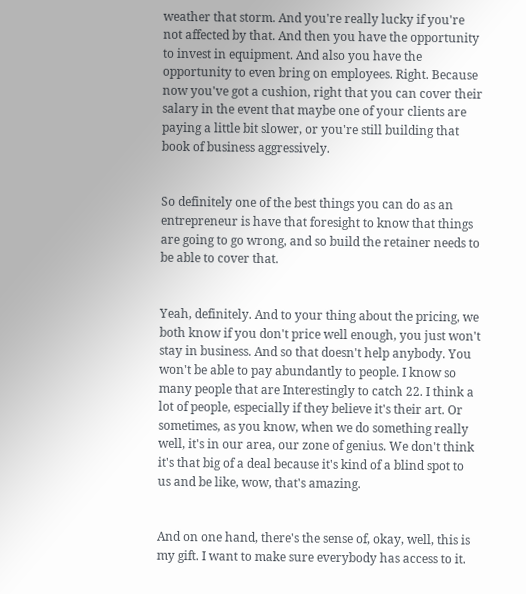weather that storm. And you're really lucky if you're not affected by that. And then you have the opportunity to invest in equipment. And also you have the opportunity to even bring on employees. Right. Because now you've got a cushion, right that you can cover their salary in the event that maybe one of your clients are paying a little bit slower, or you're still building that book of business aggressively.


So definitely one of the best things you can do as an entrepreneur is have that foresight to know that things are going to go wrong, and so build the retainer needs to be able to cover that.


Yeah, definitely. And to your thing about the pricing, we both know if you don't price well enough, you just won't stay in business. And so that doesn't help anybody. You won't be able to pay abundantly to people. I know so many people that are Interestingly to catch 22. I think a lot of people, especially if they believe it's their art. Or sometimes, as you know, when we do something really well, it's in our area, our zone of genius. We don't think it's that big of a deal because it's kind of a blind spot to us and be like, wow, that's amazing.


And on one hand, there's the sense of, okay, well, this is my gift. I want to make sure everybody has access to it.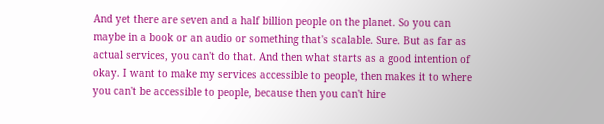And yet there are seven and a half billion people on the planet. So you can maybe in a book or an audio or something that's scalable. Sure. But as far as actual services, you can't do that. And then what starts as a good intention of okay. I want to make my services accessible to people, then makes it to where you can't be accessible to people, because then you can't hire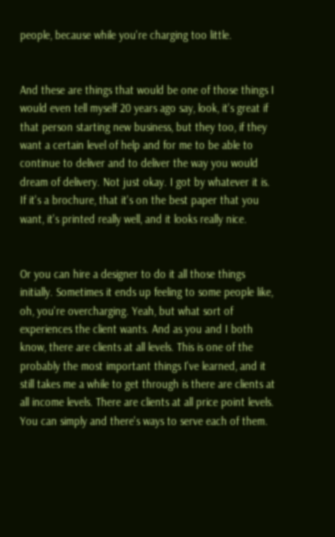people, because while you're charging too little.


And these are things that would be one of those things I would even tell myself 20 years ago say, look, it's great if that person starting new business, but they too, if they want a certain level of help and for me to be able to continue to deliver and to deliver the way you would dream of delivery. Not just okay. I got by whatever it is. If it's a brochure, that it's on the best paper that you want, it's printed really well, and it looks really nice.


Or you can hire a designer to do it all those things initially. Sometimes it ends up feeling to some people like, oh, you're overcharging. Yeah, but what sort of experiences the client wants. And as you and I both know, there are clients at all levels. This is one of the probably the most important things I've learned, and it still takes me a while to get through is there are clients at all income levels. There are clients at all price point levels. You can simply and there's ways to serve each of them.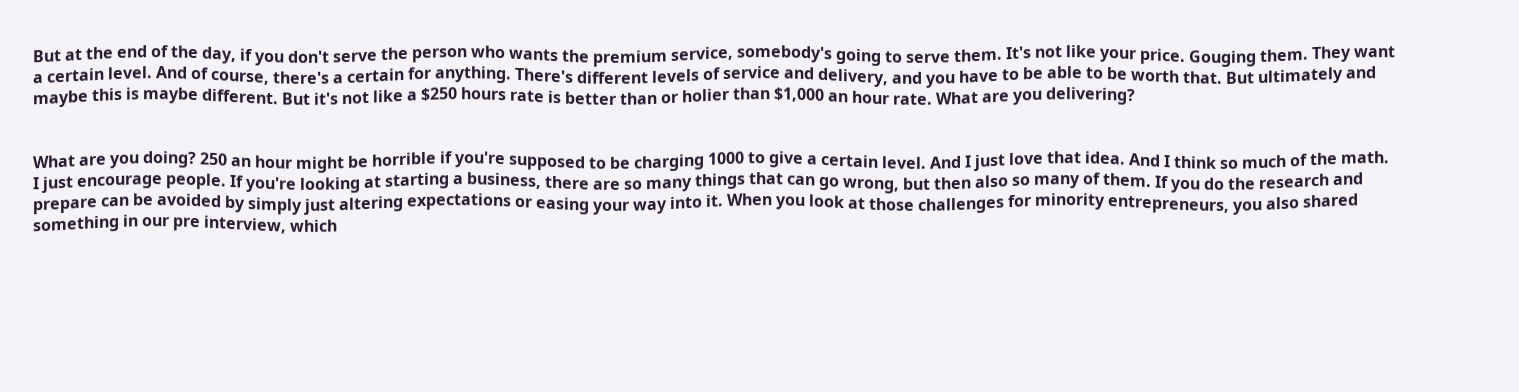But at the end of the day, if you don't serve the person who wants the premium service, somebody's going to serve them. It's not like your price. Gouging them. They want a certain level. And of course, there's a certain for anything. There's different levels of service and delivery, and you have to be able to be worth that. But ultimately and maybe this is maybe different. But it's not like a $250 hours rate is better than or holier than $1,000 an hour rate. What are you delivering?


What are you doing? 250 an hour might be horrible if you're supposed to be charging 1000 to give a certain level. And I just love that idea. And I think so much of the math. I just encourage people. If you're looking at starting a business, there are so many things that can go wrong, but then also so many of them. If you do the research and prepare can be avoided by simply just altering expectations or easing your way into it. When you look at those challenges for minority entrepreneurs, you also shared something in our pre interview, which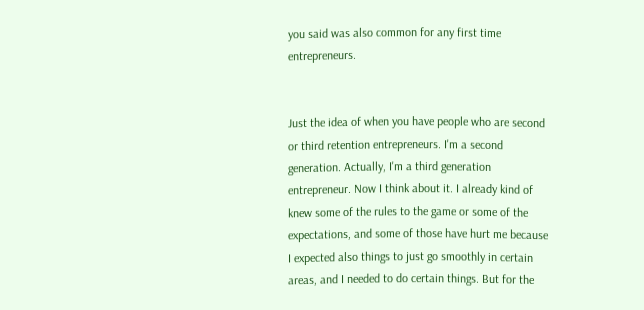you said was also common for any first time entrepreneurs.


Just the idea of when you have people who are second or third retention entrepreneurs. I'm a second generation. Actually, I'm a third generation entrepreneur. Now I think about it. I already kind of knew some of the rules to the game or some of the expectations, and some of those have hurt me because I expected also things to just go smoothly in certain areas, and I needed to do certain things. But for the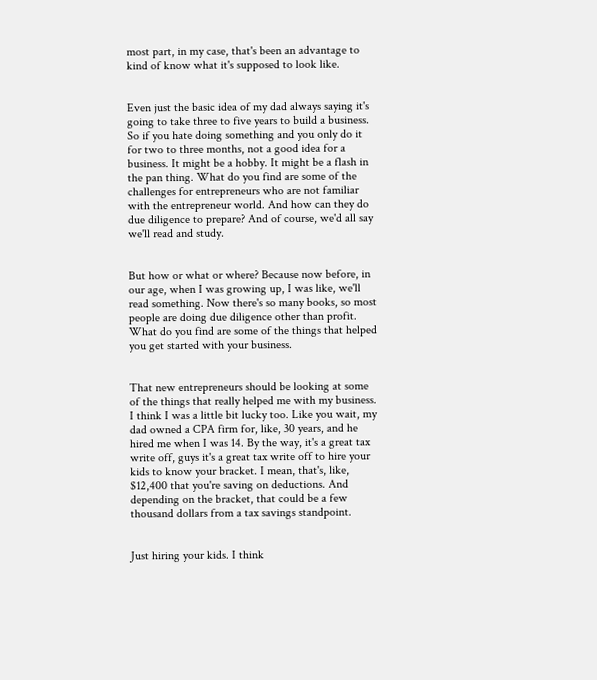most part, in my case, that's been an advantage to kind of know what it's supposed to look like.


Even just the basic idea of my dad always saying it's going to take three to five years to build a business. So if you hate doing something and you only do it for two to three months, not a good idea for a business. It might be a hobby. It might be a flash in the pan thing. What do you find are some of the challenges for entrepreneurs who are not familiar with the entrepreneur world. And how can they do due diligence to prepare? And of course, we'd all say we'll read and study.


But how or what or where? Because now before, in our age, when I was growing up, I was like, we'll read something. Now there's so many books, so most people are doing due diligence other than profit. What do you find are some of the things that helped you get started with your business.


That new entrepreneurs should be looking at some of the things that really helped me with my business. I think I was a little bit lucky too. Like you wait, my dad owned a CPA firm for, like, 30 years, and he hired me when I was 14. By the way, it's a great tax write off, guys it's a great tax write off to hire your kids to know your bracket. I mean, that's, like, $12,400 that you're saving on deductions. And depending on the bracket, that could be a few thousand dollars from a tax savings standpoint.


Just hiring your kids. I think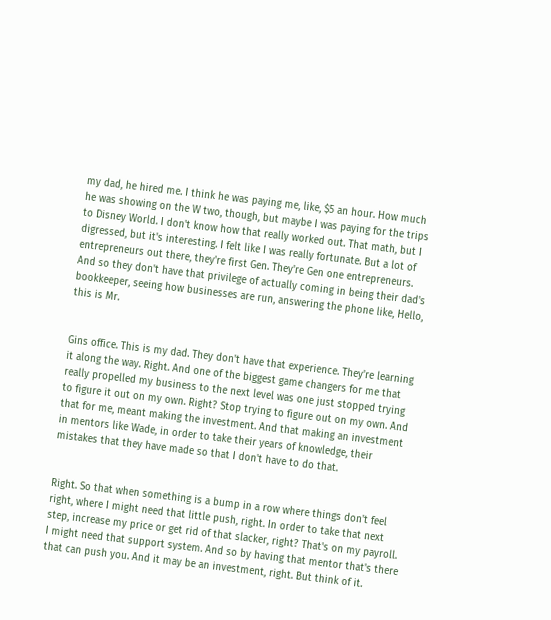my dad, he hired me. I think he was paying me, like, $5 an hour. How much he was showing on the W two, though, but maybe I was paying for the trips to Disney World. I don't know how that really worked out. That math, but I digressed, but it's interesting. I felt like I was really fortunate. But a lot of entrepreneurs out there, they're first Gen. They're Gen one entrepreneurs. And so they don't have that privilege of actually coming in being their dad's bookkeeper, seeing how businesses are run, answering the phone like, Hello, this is Mr.


Gins office. This is my dad. They don't have that experience. They're learning it along the way. Right. And one of the biggest game changers for me that really propelled my business to the next level was one just stopped trying to figure it out on my own. Right? Stop trying to figure out on my own. And that for me, meant making the investment. And that making an investment in mentors like Wade, in order to take their years of knowledge, their mistakes that they have made so that I don't have to do that.


Right. So that when something is a bump in a row where things don't feel right, where I might need that little push, right. In order to take that next step, increase my price or get rid of that slacker, right? That's on my payroll. I might need that support system. And so by having that mentor that's there that can push you. And it may be an investment, right. But think of it.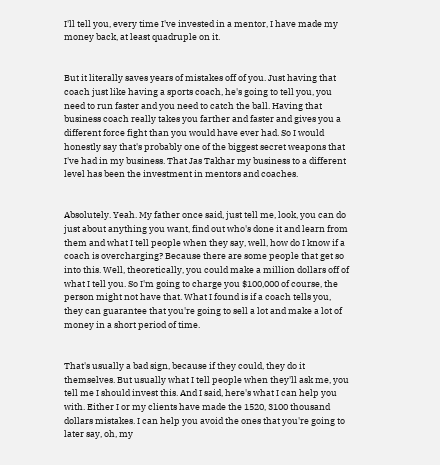I'll tell you, every time I've invested in a mentor, I have made my money back, at least quadruple on it.


But it literally saves years of mistakes off of you. Just having that coach just like having a sports coach, he's going to tell you, you need to run faster and you need to catch the ball. Having that business coach really takes you farther and faster and gives you a different force fight than you would have ever had. So I would honestly say that's probably one of the biggest secret weapons that I've had in my business. That Jas Takhar my business to a different level has been the investment in mentors and coaches.


Absolutely. Yeah. My father once said, just tell me, look, you can do just about anything you want, find out who's done it and learn from them and what I tell people when they say, well, how do I know if a coach is overcharging? Because there are some people that get so into this. Well, theoretically, you could make a million dollars off of what I tell you. So I'm going to charge you $100,000 of course, the person might not have that. What I found is if a coach tells you, they can guarantee that you're going to sell a lot and make a lot of money in a short period of time.


That's usually a bad sign, because if they could, they do it themselves. But usually what I tell people when they'll ask me, you tell me I should invest this. And I said, here's what I can help you with. Either I or my clients have made the 1520, 3100 thousand dollars mistakes. I can help you avoid the ones that you're going to later say, oh, my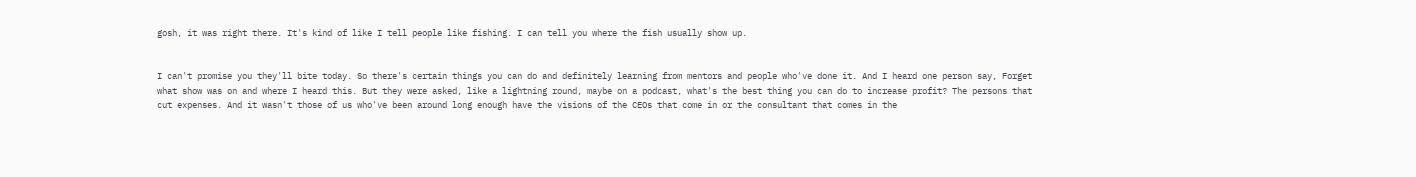gosh, it was right there. It's kind of like I tell people like fishing. I can tell you where the fish usually show up.


I can't promise you they'll bite today. So there's certain things you can do and definitely learning from mentors and people who've done it. And I heard one person say, Forget what show was on and where I heard this. But they were asked, like a lightning round, maybe on a podcast, what's the best thing you can do to increase profit? The persons that cut expenses. And it wasn't those of us who've been around long enough have the visions of the CEOs that come in or the consultant that comes in the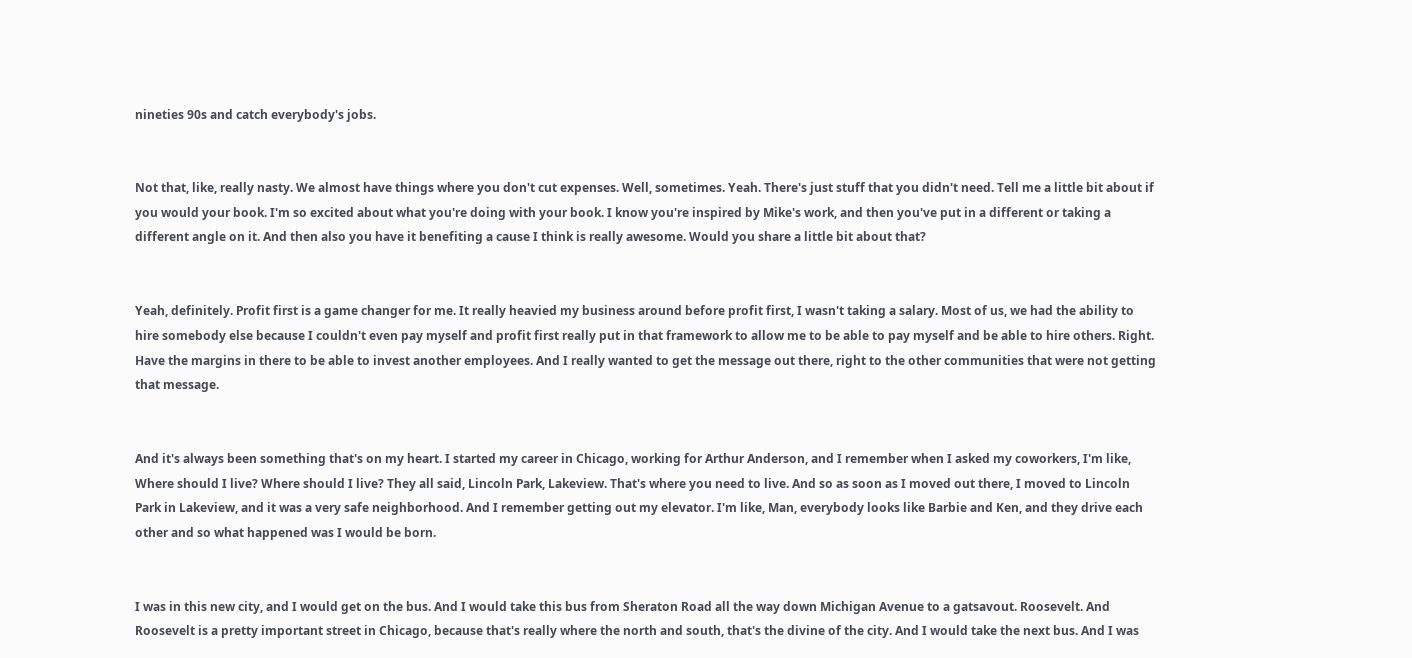nineties 90s and catch everybody's jobs.


Not that, like, really nasty. We almost have things where you don't cut expenses. Well, sometimes. Yeah. There's just stuff that you didn't need. Tell me a little bit about if you would your book. I'm so excited about what you're doing with your book. I know you're inspired by Mike's work, and then you've put in a different or taking a different angle on it. And then also you have it benefiting a cause I think is really awesome. Would you share a little bit about that?


Yeah, definitely. Profit first is a game changer for me. It really heavied my business around before profit first, I wasn't taking a salary. Most of us, we had the ability to hire somebody else because I couldn't even pay myself and profit first really put in that framework to allow me to be able to pay myself and be able to hire others. Right. Have the margins in there to be able to invest another employees. And I really wanted to get the message out there, right to the other communities that were not getting that message.


And it's always been something that's on my heart. I started my career in Chicago, working for Arthur Anderson, and I remember when I asked my coworkers, I'm like, Where should I live? Where should I live? They all said, Lincoln Park, Lakeview. That's where you need to live. And so as soon as I moved out there, I moved to Lincoln Park in Lakeview, and it was a very safe neighborhood. And I remember getting out my elevator. I'm like, Man, everybody looks like Barbie and Ken, and they drive each other and so what happened was I would be born.


I was in this new city, and I would get on the bus. And I would take this bus from Sheraton Road all the way down Michigan Avenue to a gatsavout. Roosevelt. And Roosevelt is a pretty important street in Chicago, because that's really where the north and south, that's the divine of the city. And I would take the next bus. And I was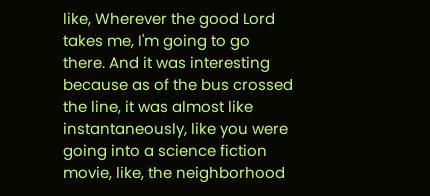like, Wherever the good Lord takes me, I'm going to go there. And it was interesting because as of the bus crossed the line, it was almost like instantaneously, like you were going into a science fiction movie, like, the neighborhood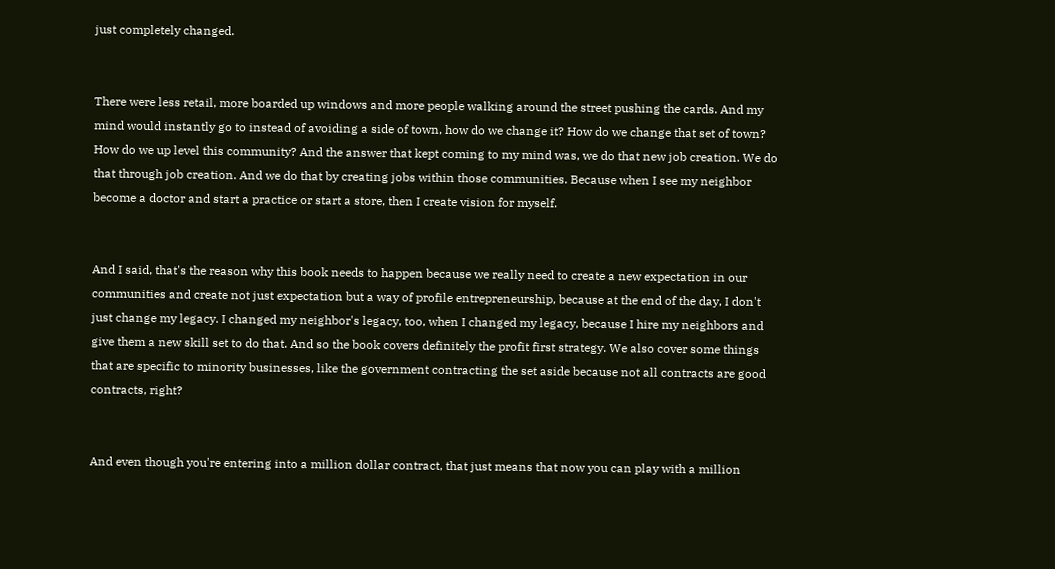just completely changed.


There were less retail, more boarded up windows and more people walking around the street pushing the cards. And my mind would instantly go to instead of avoiding a side of town, how do we change it? How do we change that set of town? How do we up level this community? And the answer that kept coming to my mind was, we do that new job creation. We do that through job creation. And we do that by creating jobs within those communities. Because when I see my neighbor become a doctor and start a practice or start a store, then I create vision for myself.


And I said, that's the reason why this book needs to happen because we really need to create a new expectation in our communities and create not just expectation but a way of profile entrepreneurship, because at the end of the day, I don't just change my legacy. I changed my neighbor's legacy, too, when I changed my legacy, because I hire my neighbors and give them a new skill set to do that. And so the book covers definitely the profit first strategy. We also cover some things that are specific to minority businesses, like the government contracting the set aside because not all contracts are good contracts, right?


And even though you're entering into a million dollar contract, that just means that now you can play with a million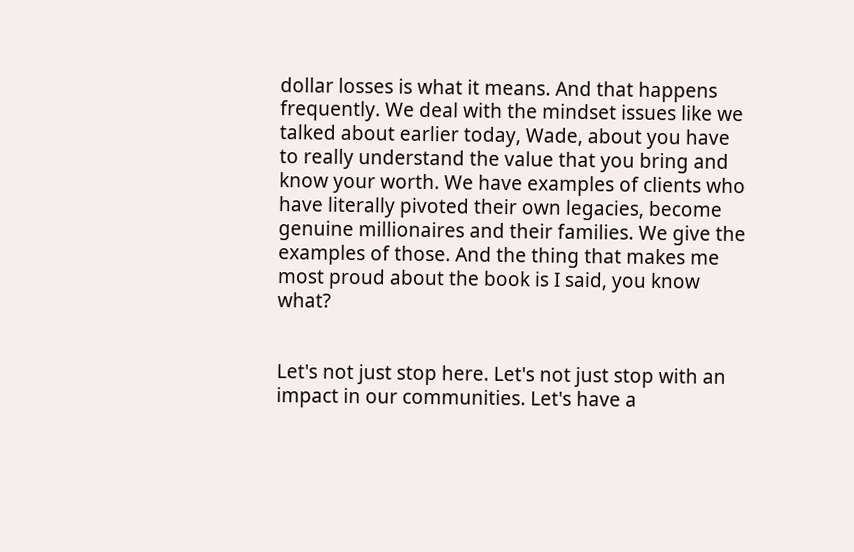dollar losses is what it means. And that happens frequently. We deal with the mindset issues like we talked about earlier today, Wade, about you have to really understand the value that you bring and know your worth. We have examples of clients who have literally pivoted their own legacies, become genuine millionaires and their families. We give the examples of those. And the thing that makes me most proud about the book is I said, you know what?


Let's not just stop here. Let's not just stop with an impact in our communities. Let's have a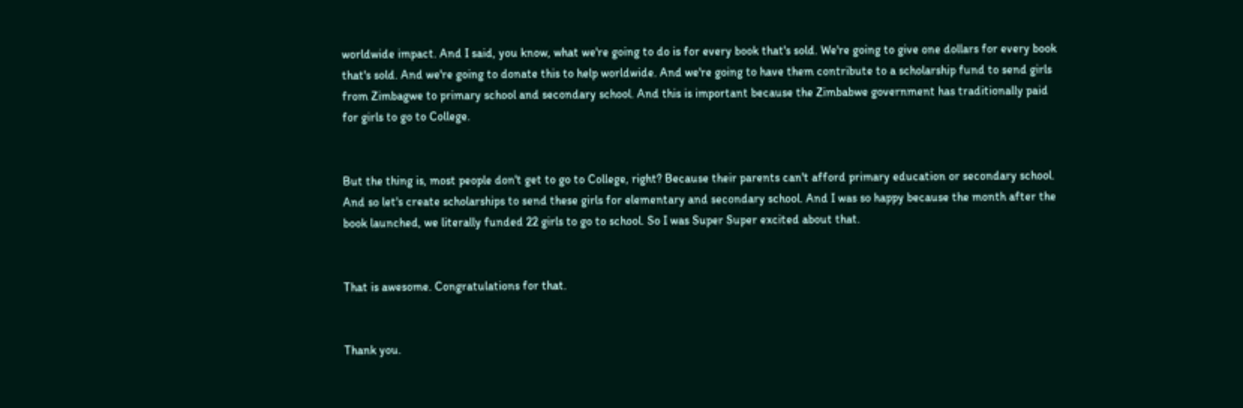worldwide impact. And I said, you know, what we're going to do is for every book that's sold. We're going to give one dollars for every book that's sold. And we're going to donate this to help worldwide. And we're going to have them contribute to a scholarship fund to send girls from Zimbagwe to primary school and secondary school. And this is important because the Zimbabwe government has traditionally paid for girls to go to College.


But the thing is, most people don't get to go to College, right? Because their parents can't afford primary education or secondary school. And so let's create scholarships to send these girls for elementary and secondary school. And I was so happy because the month after the book launched, we literally funded 22 girls to go to school. So I was Super Super excited about that.


That is awesome. Congratulations for that.


Thank you.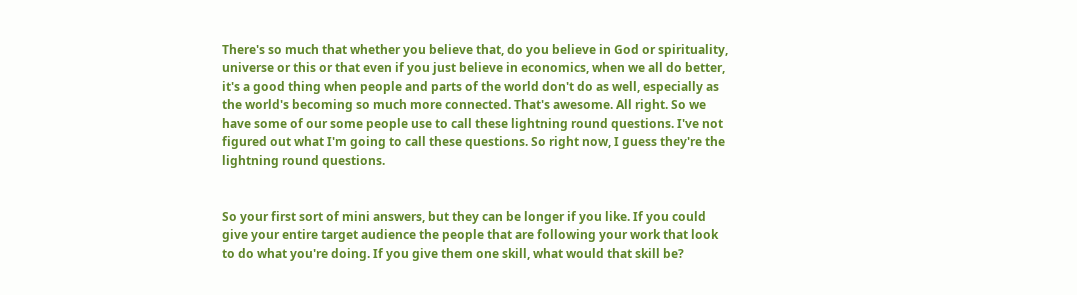There's so much that whether you believe that, do you believe in God or spirituality, universe or this or that even if you just believe in economics, when we all do better, it's a good thing when people and parts of the world don't do as well, especially as the world's becoming so much more connected. That's awesome. All right. So we have some of our some people use to call these lightning round questions. I've not figured out what I'm going to call these questions. So right now, I guess they're the lightning round questions.


So your first sort of mini answers, but they can be longer if you like. If you could give your entire target audience the people that are following your work that look to do what you're doing. If you give them one skill, what would that skill be?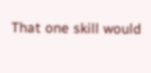That one skill would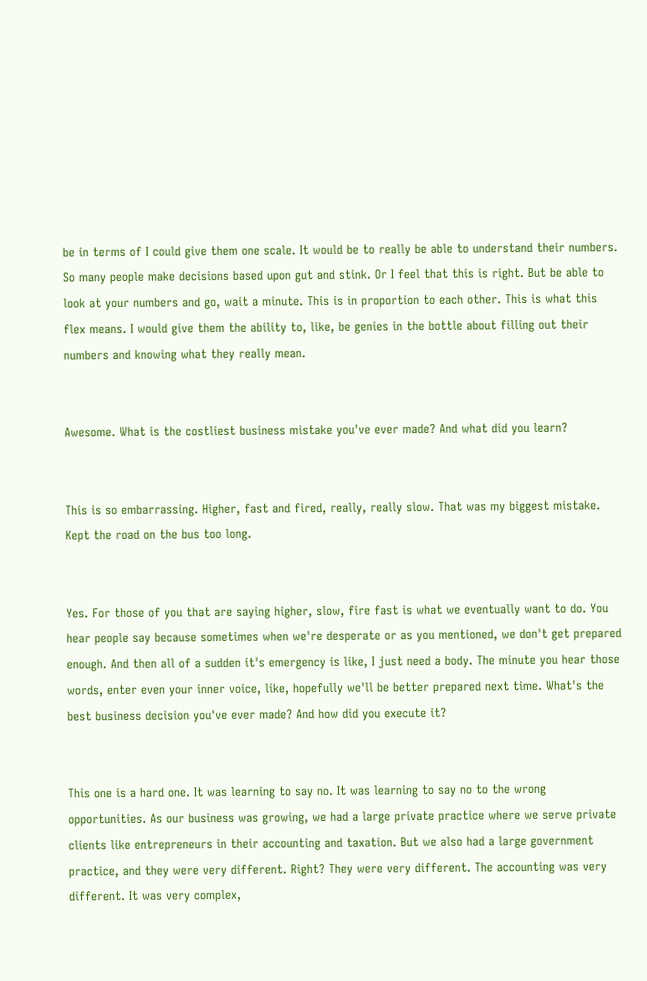be in terms of I could give them one scale. It would be to really be able to understand their numbers. So many people make decisions based upon gut and stink. Or I feel that this is right. But be able to look at your numbers and go, wait a minute. This is in proportion to each other. This is what this flex means. I would give them the ability to, like, be genies in the bottle about filling out their numbers and knowing what they really mean.


Awesome. What is the costliest business mistake you've ever made? And what did you learn?


This is so embarrassing. Higher, fast and fired, really, really slow. That was my biggest mistake. Kept the road on the bus too long.


Yes. For those of you that are saying higher, slow, fire fast is what we eventually want to do. You hear people say because sometimes when we're desperate or as you mentioned, we don't get prepared enough. And then all of a sudden it's emergency is like, I just need a body. The minute you hear those words, enter even your inner voice, like, hopefully we'll be better prepared next time. What's the best business decision you've ever made? And how did you execute it?


This one is a hard one. It was learning to say no. It was learning to say no to the wrong opportunities. As our business was growing, we had a large private practice where we serve private clients like entrepreneurs in their accounting and taxation. But we also had a large government practice, and they were very different. Right? They were very different. The accounting was very different. It was very complex,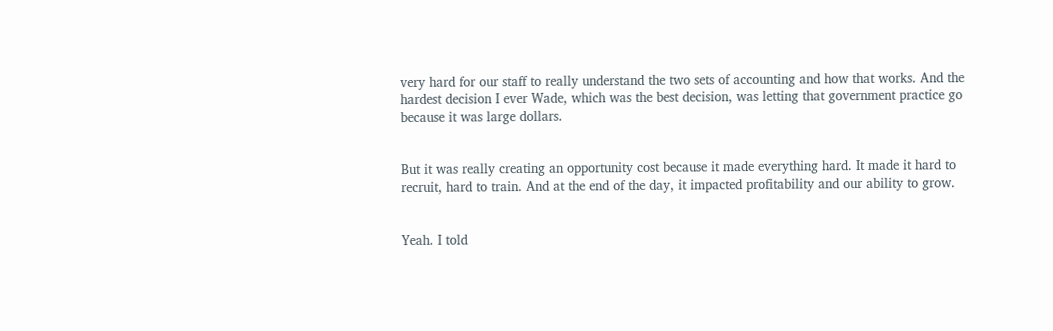very hard for our staff to really understand the two sets of accounting and how that works. And the hardest decision I ever Wade, which was the best decision, was letting that government practice go because it was large dollars.


But it was really creating an opportunity cost because it made everything hard. It made it hard to recruit, hard to train. And at the end of the day, it impacted profitability and our ability to grow.


Yeah. I told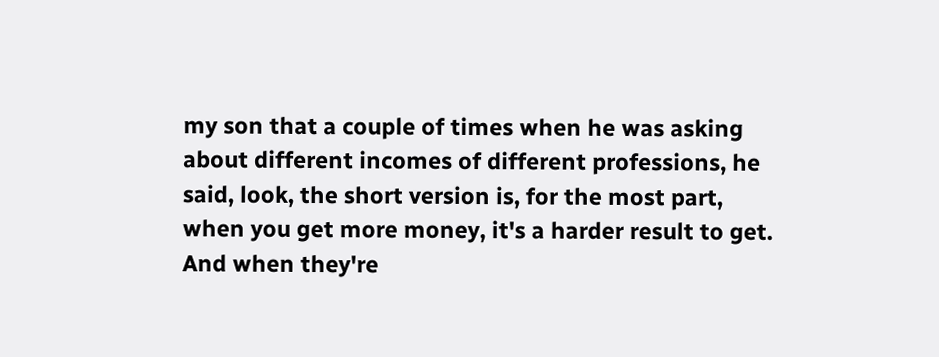my son that a couple of times when he was asking about different incomes of different professions, he said, look, the short version is, for the most part, when you get more money, it's a harder result to get. And when they're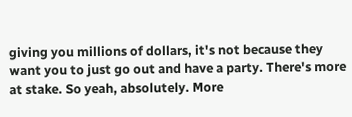giving you millions of dollars, it's not because they want you to just go out and have a party. There's more at stake. So yeah, absolutely. More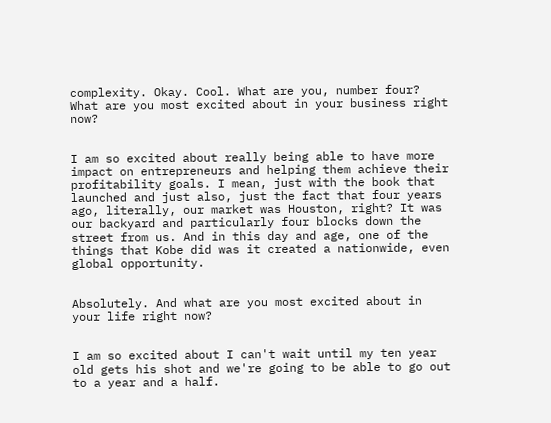complexity. Okay. Cool. What are you, number four? What are you most excited about in your business right now?


I am so excited about really being able to have more impact on entrepreneurs and helping them achieve their profitability goals. I mean, just with the book that launched and just also, just the fact that four years ago, literally, our market was Houston, right? It was our backyard and particularly four blocks down the street from us. And in this day and age, one of the things that Kobe did was it created a nationwide, even global opportunity.


Absolutely. And what are you most excited about in your life right now?


I am so excited about I can't wait until my ten year old gets his shot and we're going to be able to go out to a year and a half.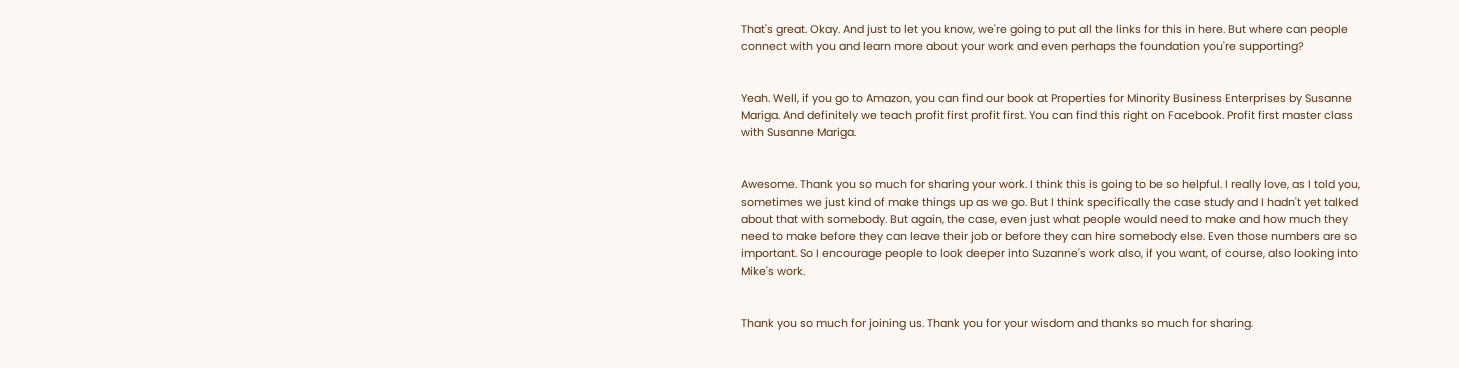That's great. Okay. And just to let you know, we're going to put all the links for this in here. But where can people connect with you and learn more about your work and even perhaps the foundation you're supporting?


Yeah. Well, if you go to Amazon, you can find our book at Properties for Minority Business Enterprises by Susanne Mariga. And definitely we teach profit first profit first. You can find this right on Facebook. Profit first master class with Susanne Mariga.


Awesome. Thank you so much for sharing your work. I think this is going to be so helpful. I really love, as I told you, sometimes we just kind of make things up as we go. But I think specifically the case study and I hadn't yet talked about that with somebody. But again, the case, even just what people would need to make and how much they need to make before they can leave their job or before they can hire somebody else. Even those numbers are so important. So I encourage people to look deeper into Suzanne's work also, if you want, of course, also looking into Mike's work.


Thank you so much for joining us. Thank you for your wisdom and thanks so much for sharing.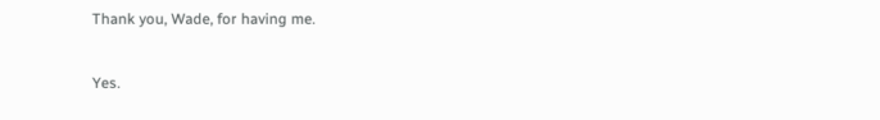Thank you, Wade, for having me.


Yes.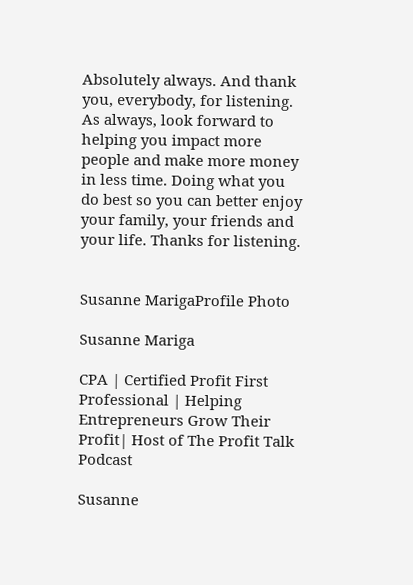Absolutely always. And thank you, everybody, for listening. As always, look forward to helping you impact more people and make more money in less time. Doing what you do best so you can better enjoy your family, your friends and your life. Thanks for listening.


Susanne MarigaProfile Photo

Susanne Mariga

CPA | Certified Profit First Professional | Helping Entrepreneurs Grow Their Profit| Host of The Profit Talk Podcast

Susanne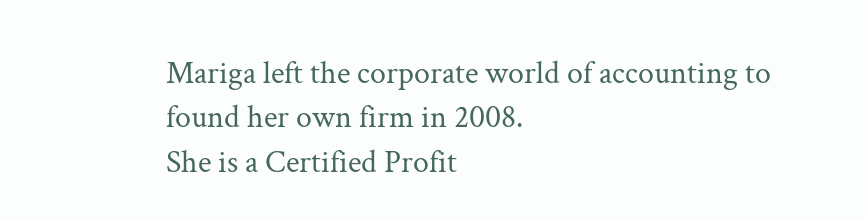Mariga left the corporate world of accounting to found her own firm in 2008.
She is a Certified Profit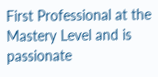First Professional at the Mastery Level and is passionate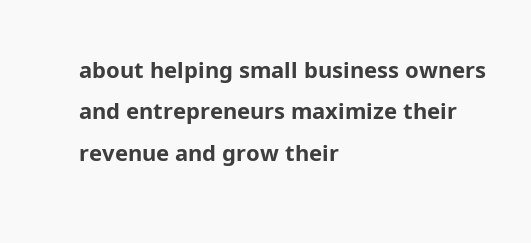about helping small business owners and entrepreneurs maximize their revenue and grow their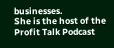businesses.
She is the host of the Profit Talk Podcast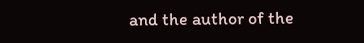and the author of the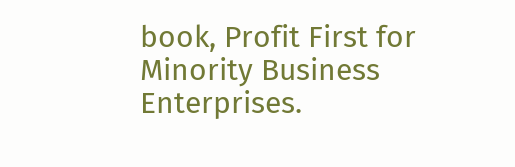book, Profit First for Minority Business Enterprises.